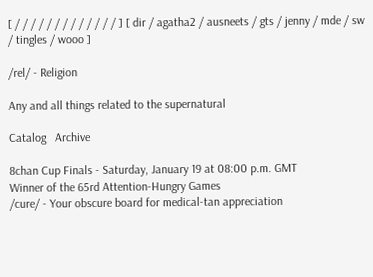[ / / / / / / / / / / / / / ] [ dir / agatha2 / ausneets / gts / jenny / mde / sw / tingles / wooo ]

/rel/ - Religion

Any and all things related to the supernatural

Catalog   Archive

8chan Cup Finals - Saturday, January 19 at 08:00 p.m. GMT
Winner of the 65rd Attention-Hungry Games
/cure/ - Your obscure board for medical-tan appreciation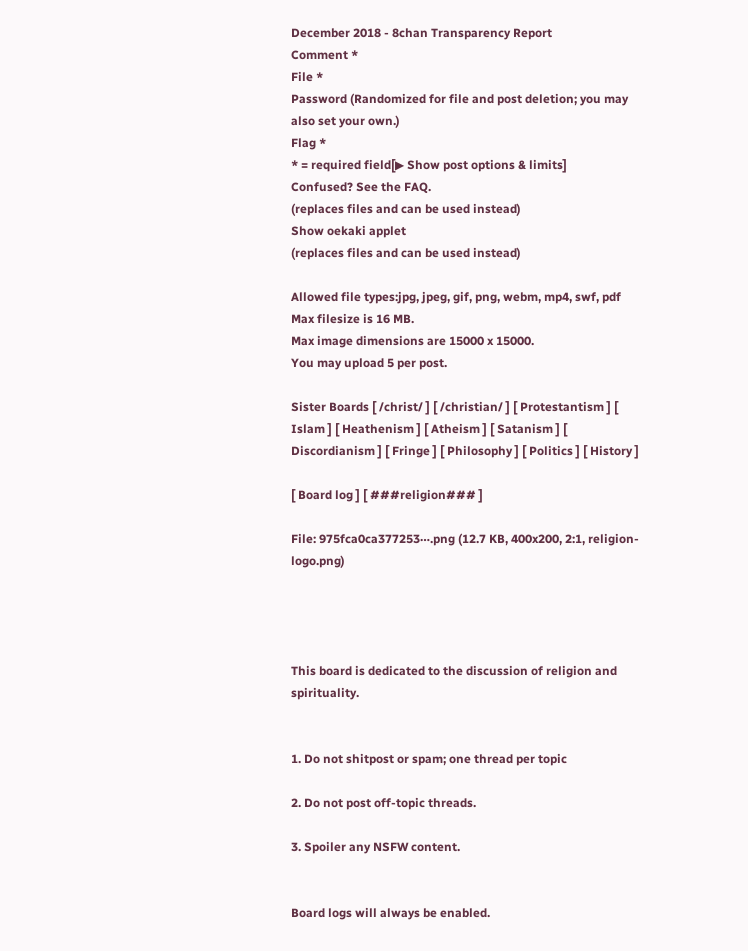December 2018 - 8chan Transparency Report
Comment *
File *
Password (Randomized for file and post deletion; you may also set your own.)
Flag *
* = required field[▶ Show post options & limits]
Confused? See the FAQ.
(replaces files and can be used instead)
Show oekaki applet
(replaces files and can be used instead)

Allowed file types:jpg, jpeg, gif, png, webm, mp4, swf, pdf
Max filesize is 16 MB.
Max image dimensions are 15000 x 15000.
You may upload 5 per post.

Sister Boards [ /christ/ ] [ /christian/ ] [ Protestantism ] [ Islam ] [ Heathenism ] [ Atheism ] [ Satanism ] [ Discordianism ] [ Fringe ] [ Philosophy ] [ Politics ] [ History ]

[ Board log ] [ ###religion### ]

File: 975fca0ca377253⋯.png (12.7 KB, 400x200, 2:1, religion-logo.png)




This board is dedicated to the discussion of religion and spirituality.


1. Do not shitpost or spam; one thread per topic

2. Do not post off-topic threads.

3. Spoiler any NSFW content.


Board logs will always be enabled.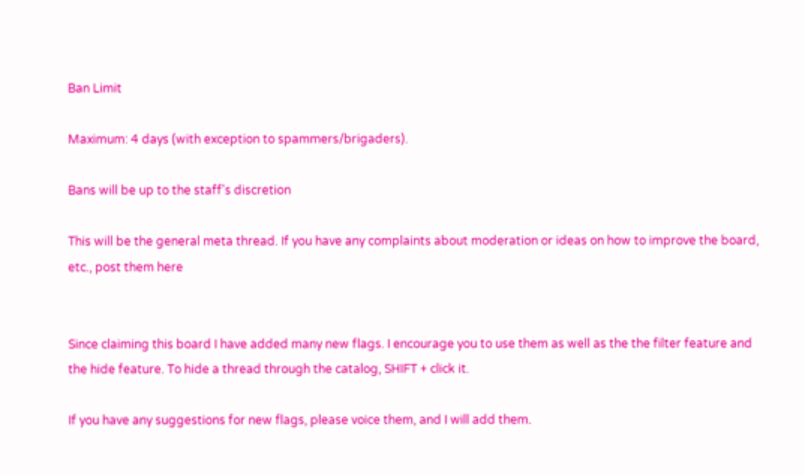Ban Limit

Maximum: 4 days (with exception to spammers/brigaders).

Bans will be up to the staff's discretion

This will be the general meta thread. If you have any complaints about moderation or ideas on how to improve the board, etc., post them here


Since claiming this board I have added many new flags. I encourage you to use them as well as the the filter feature and the hide feature. To hide a thread through the catalog, SHIFT + click it.

If you have any suggestions for new flags, please voice them, and I will add them.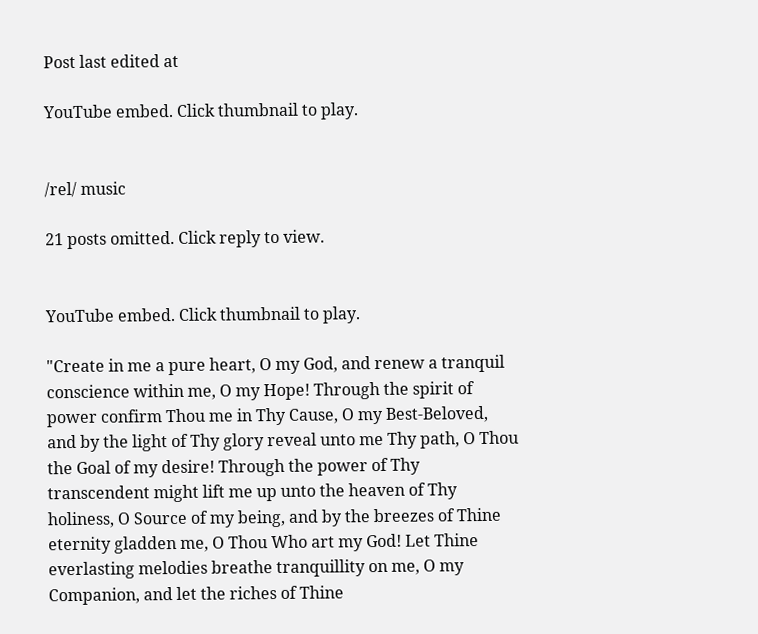Post last edited at

YouTube embed. Click thumbnail to play.


/rel/ music

21 posts omitted. Click reply to view.


YouTube embed. Click thumbnail to play.

"Create in me a pure heart, O my God, and renew a tranquil conscience within me, O my Hope! Through the spirit of power confirm Thou me in Thy Cause, O my Best-Beloved, and by the light of Thy glory reveal unto me Thy path, O Thou the Goal of my desire! Through the power of Thy transcendent might lift me up unto the heaven of Thy holiness, O Source of my being, and by the breezes of Thine eternity gladden me, O Thou Who art my God! Let Thine everlasting melodies breathe tranquillity on me, O my Companion, and let the riches of Thine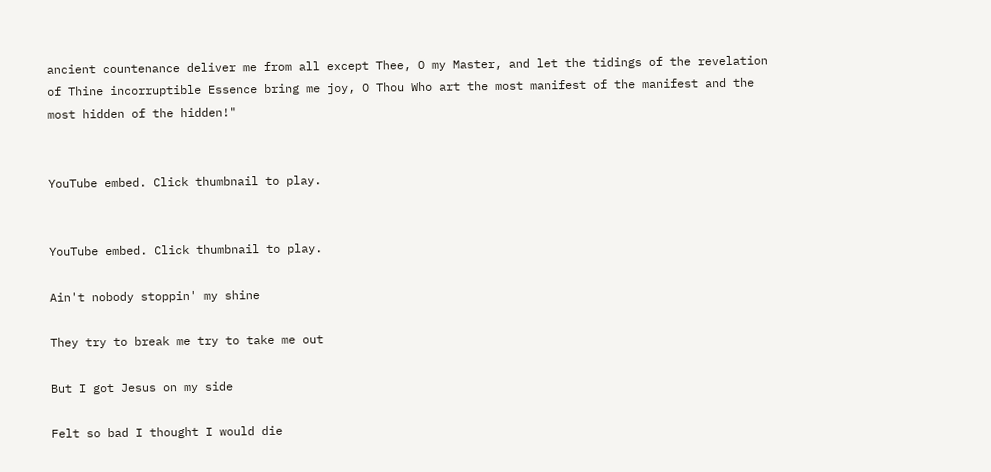ancient countenance deliver me from all except Thee, O my Master, and let the tidings of the revelation of Thine incorruptible Essence bring me joy, O Thou Who art the most manifest of the manifest and the most hidden of the hidden!"


YouTube embed. Click thumbnail to play.


YouTube embed. Click thumbnail to play.

Ain't nobody stoppin' my shine

They try to break me try to take me out

But I got Jesus on my side

Felt so bad I thought I would die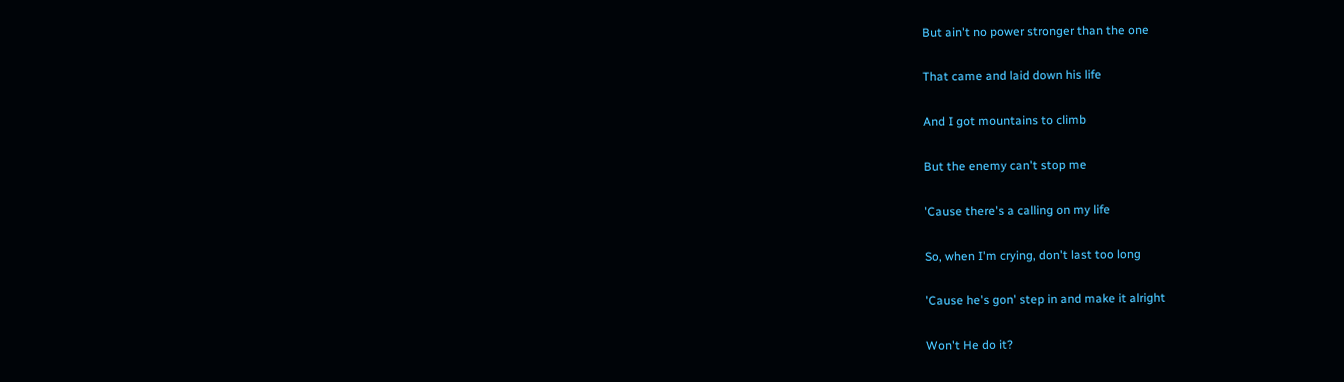But ain't no power stronger than the one

That came and laid down his life

And I got mountains to climb

But the enemy can't stop me

'Cause there's a calling on my life

So, when I'm crying, don't last too long

'Cause he's gon' step in and make it alright

Won't He do it?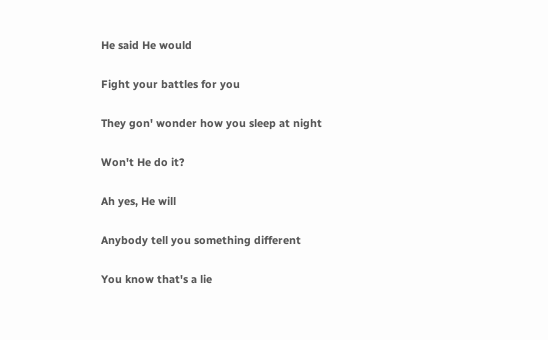He said He would

Fight your battles for you

They gon' wonder how you sleep at night

Won't He do it?

Ah yes, He will

Anybody tell you something different

You know that's a lie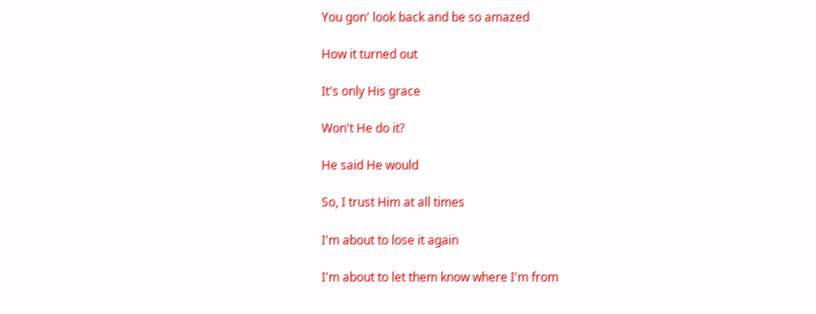You gon' look back and be so amazed

How it turned out

It's only His grace

Won't He do it?

He said He would

So, I trust Him at all times

I'm about to lose it again

I'm about to let them know where I'm from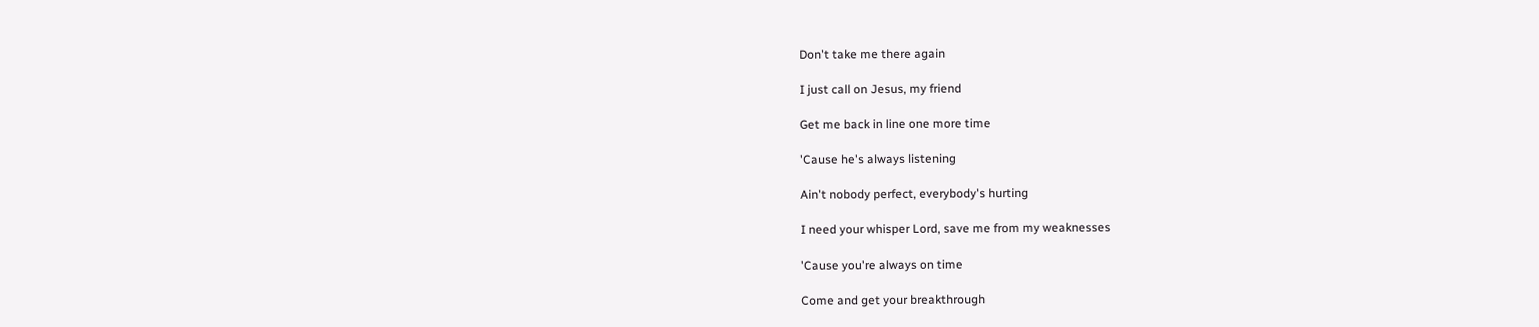Don't take me there again

I just call on Jesus, my friend

Get me back in line one more time

'Cause he's always listening

Ain't nobody perfect, everybody's hurting

I need your whisper Lord, save me from my weaknesses

'Cause you're always on time

Come and get your breakthrough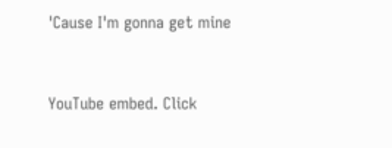'Cause I'm gonna get mine


YouTube embed. Click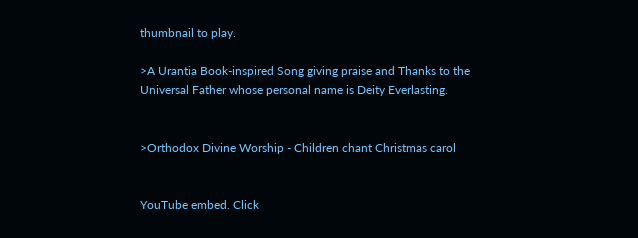thumbnail to play.

>A Urantia Book-inspired Song giving praise and Thanks to the Universal Father whose personal name is Deity Everlasting.


>Orthodox Divine Worship - Children chant Christmas carol


YouTube embed. Click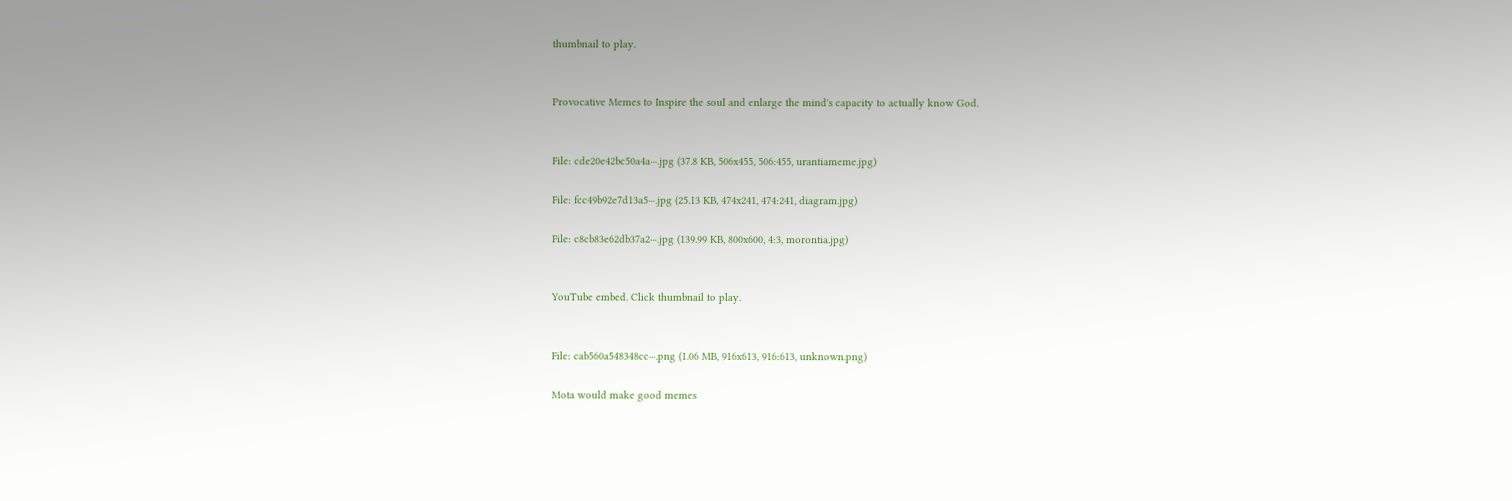thumbnail to play.


Provocative Memes to Inspire the soul and enlarge the mind's capacity to actually know God.


File: cde20e42bc50a4a⋯.jpg (37.8 KB, 506x455, 506:455, urantiameme.jpg)

File: fcc49b92e7d13a5⋯.jpg (25.13 KB, 474x241, 474:241, diagram.jpg)

File: c8cb83e62db37a2⋯.jpg (139.99 KB, 800x600, 4:3, morontia.jpg)


YouTube embed. Click thumbnail to play.


File: cab560a548348cc⋯.png (1.06 MB, 916x613, 916:613, unknown.png)

Mota would make good memes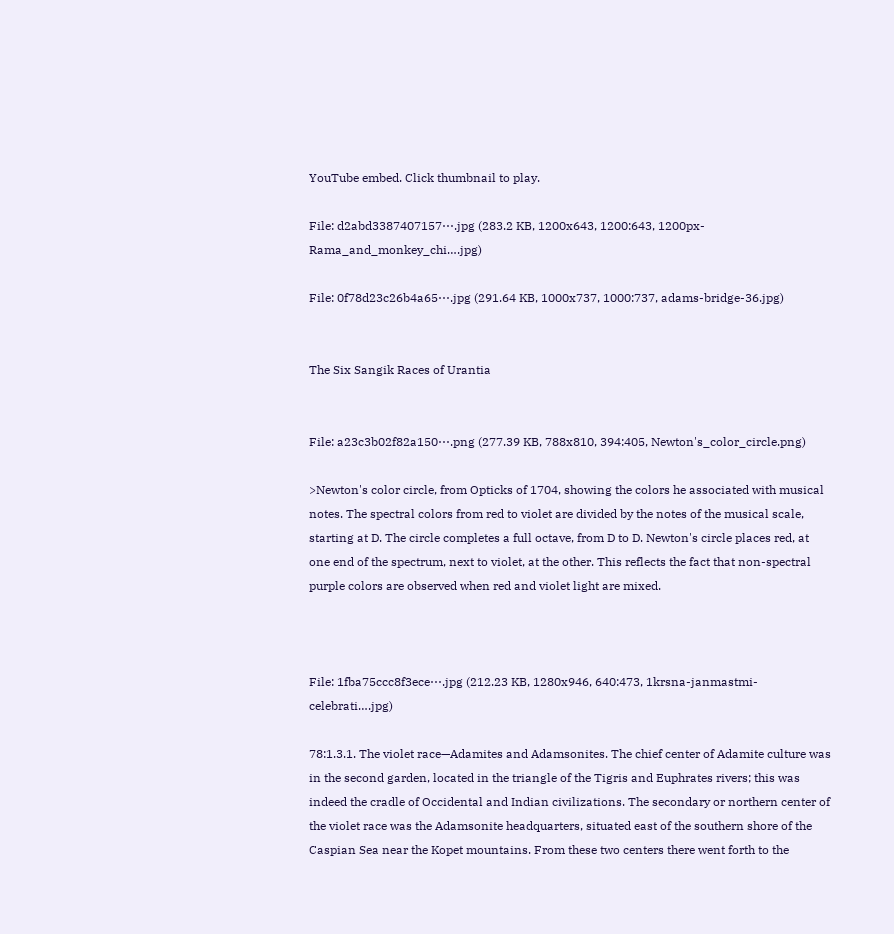YouTube embed. Click thumbnail to play.

File: d2abd3387407157⋯.jpg (283.2 KB, 1200x643, 1200:643, 1200px-Rama_and_monkey_chi….jpg)

File: 0f78d23c26b4a65⋯.jpg (291.64 KB, 1000x737, 1000:737, adams-bridge-36.jpg)


The Six Sangik Races of Urantia


File: a23c3b02f82a150⋯.png (277.39 KB, 788x810, 394:405, Newton's_color_circle.png)

>Newton's color circle, from Opticks of 1704, showing the colors he associated with musical notes. The spectral colors from red to violet are divided by the notes of the musical scale, starting at D. The circle completes a full octave, from D to D. Newton's circle places red, at one end of the spectrum, next to violet, at the other. This reflects the fact that non-spectral purple colors are observed when red and violet light are mixed.



File: 1fba75ccc8f3ece⋯.jpg (212.23 KB, 1280x946, 640:473, 1krsna-janmastmi-celebrati….jpg)

78:1.3.1. The violet race—Adamites and Adamsonites. The chief center of Adamite culture was in the second garden, located in the triangle of the Tigris and Euphrates rivers; this was indeed the cradle of Occidental and Indian civilizations. The secondary or northern center of the violet race was the Adamsonite headquarters, situated east of the southern shore of the Caspian Sea near the Kopet mountains. From these two centers there went forth to the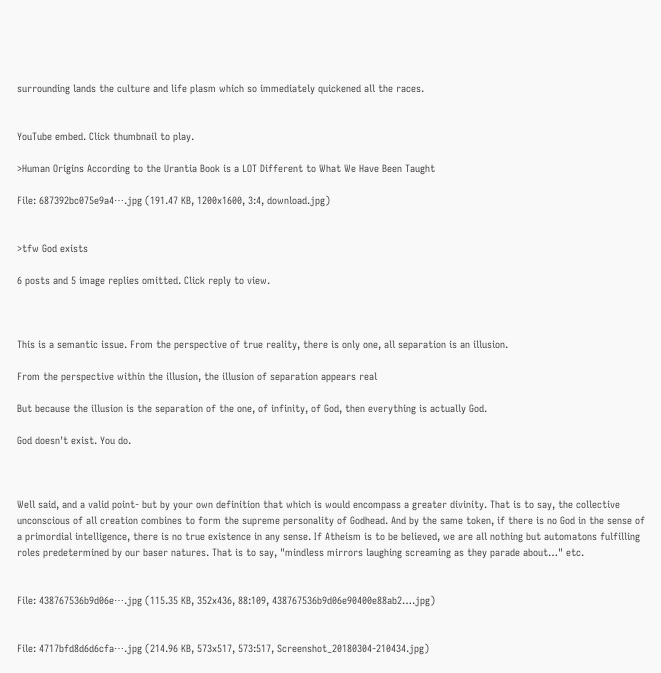surrounding lands the culture and life plasm which so immediately quickened all the races.


YouTube embed. Click thumbnail to play.

>Human Origins According to the Urantia Book is a LOT Different to What We Have Been Taught

File: 687392bc075e9a4⋯.jpg (191.47 KB, 1200x1600, 3:4, download.jpg)


>tfw God exists

6 posts and 5 image replies omitted. Click reply to view.



This is a semantic issue. From the perspective of true reality, there is only one, all separation is an illusion.

From the perspective within the illusion, the illusion of separation appears real

But because the illusion is the separation of the one, of infinity, of God, then everything is actually God.

God doesn't exist. You do.



Well said, and a valid point- but by your own definition that which is would encompass a greater divinity. That is to say, the collective unconscious of all creation combines to form the supreme personality of Godhead. And by the same token, if there is no God in the sense of a primordial intelligence, there is no true existence in any sense. If Atheism is to be believed, we are all nothing but automatons fulfilling roles predetermined by our baser natures. That is to say, "mindless mirrors laughing screaming as they parade about…" etc.


File: 438767536b9d06e⋯.jpg (115.35 KB, 352x436, 88:109, 438767536b9d06e90400e88ab2….jpg)


File: 4717bfd8d6d6cfa⋯.jpg (214.96 KB, 573x517, 573:517, Screenshot_20180304-210434.jpg)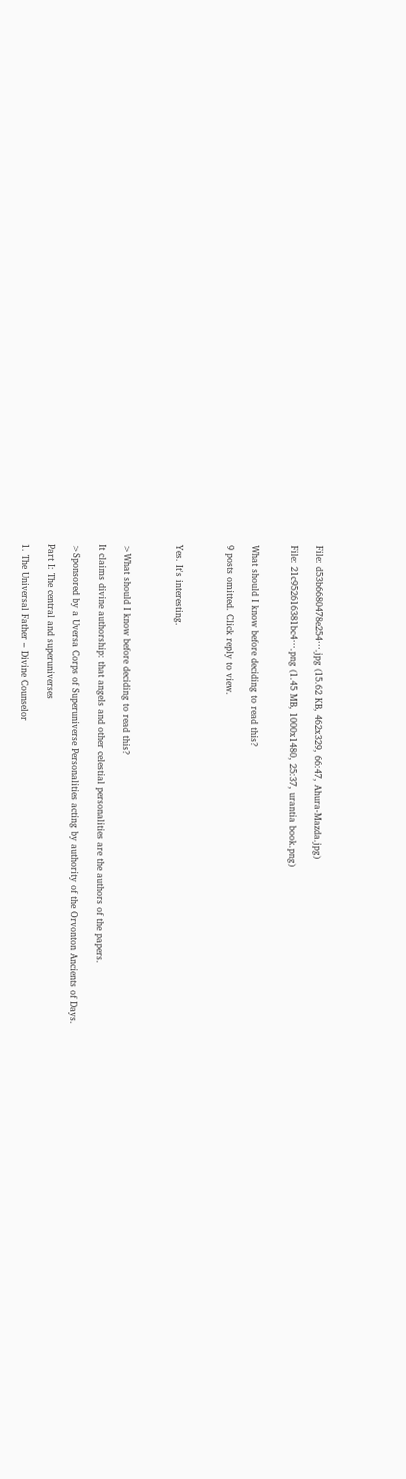File: d53b6680478e254⋯.jpg (15.62 KB, 462x329, 66:47, Ahura-Mazda.jpg)

File: 21c952616381bc4⋯.png (1.45 MB, 1000x1480, 25:37, urantia book.png)


What should I know before deciding to read this?

9 posts omitted. Click reply to view.



Yes. It's interesting.



>What should I know before deciding to read this?

It claims divine authorship: that angels and other celestial personalities are the authors of the papers.

>Sponsored by a Uversa Corps of Superuniverse Personalities acting by authority of the Orvonton Ancients of Days.

Part I: The central and superuniverses

1. The Universal Father – Divine Counselor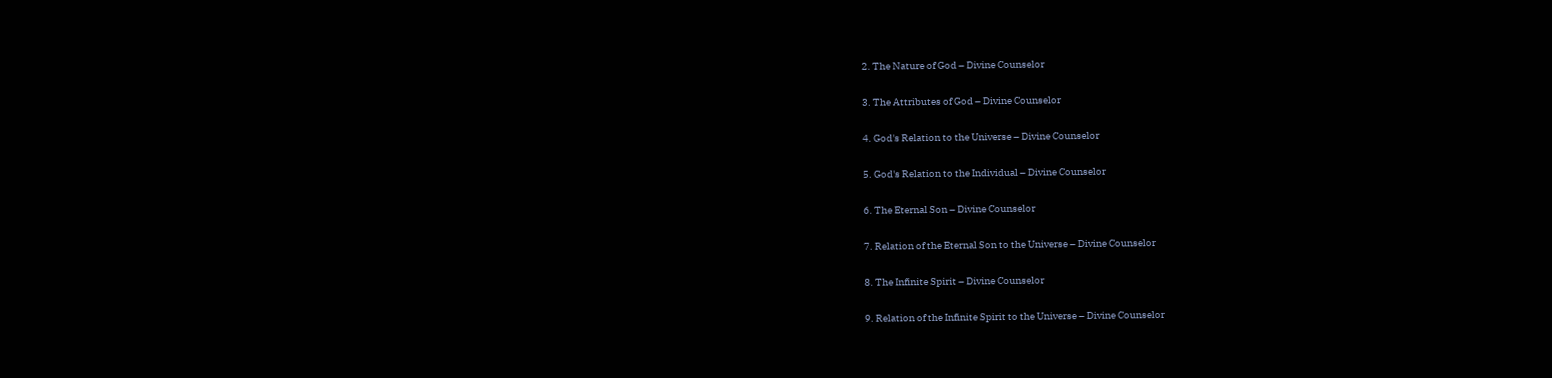2. The Nature of God – Divine Counselor

3. The Attributes of God – Divine Counselor

4. God's Relation to the Universe – Divine Counselor

5. God's Relation to the Individual – Divine Counselor

6. The Eternal Son – Divine Counselor

7. Relation of the Eternal Son to the Universe – Divine Counselor

8. The Infinite Spirit – Divine Counselor

9. Relation of the Infinite Spirit to the Universe – Divine Counselor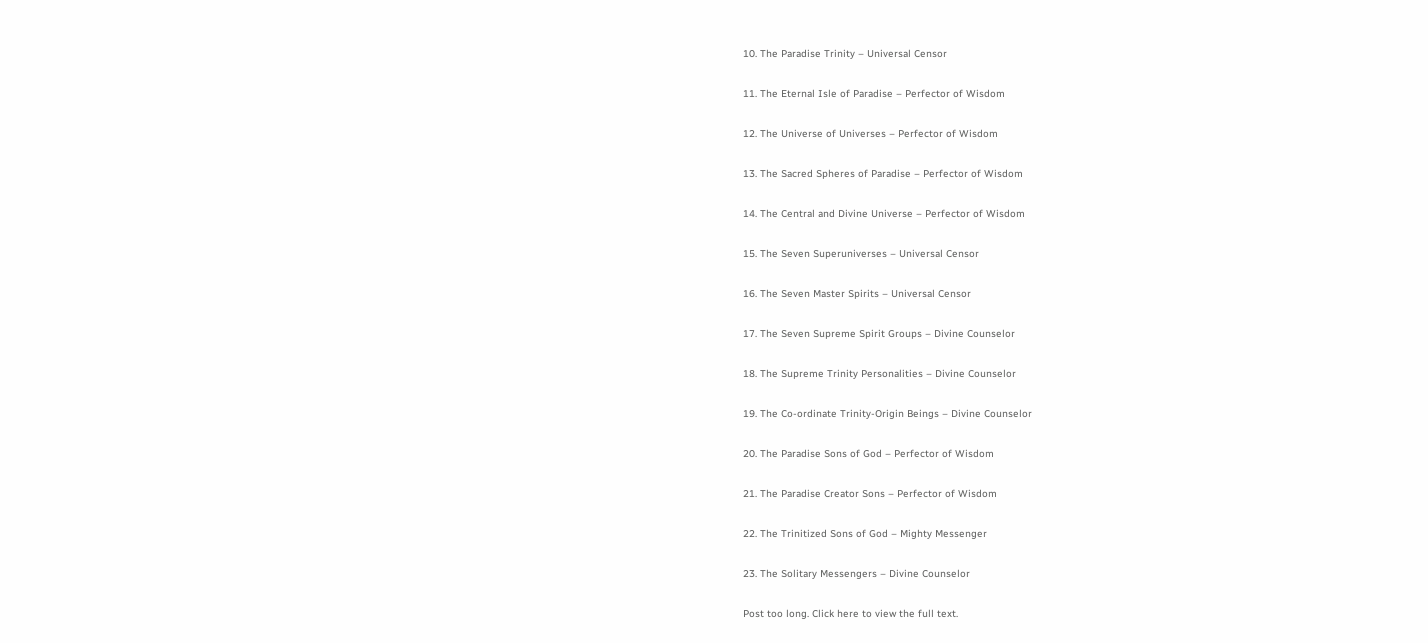10. The Paradise Trinity – Universal Censor

11. The Eternal Isle of Paradise – Perfector of Wisdom

12. The Universe of Universes – Perfector of Wisdom

13. The Sacred Spheres of Paradise – Perfector of Wisdom

14. The Central and Divine Universe – Perfector of Wisdom

15. The Seven Superuniverses – Universal Censor

16. The Seven Master Spirits – Universal Censor

17. The Seven Supreme Spirit Groups – Divine Counselor

18. The Supreme Trinity Personalities – Divine Counselor

19. The Co-ordinate Trinity-Origin Beings – Divine Counselor

20. The Paradise Sons of God – Perfector of Wisdom

21. The Paradise Creator Sons – Perfector of Wisdom

22. The Trinitized Sons of God – Mighty Messenger

23. The Solitary Messengers – Divine Counselor

Post too long. Click here to view the full text.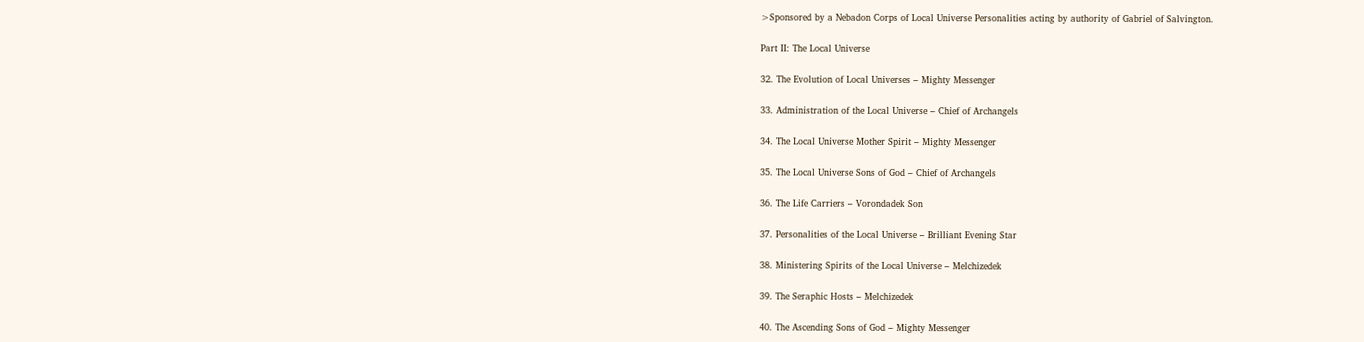>Sponsored by a Nebadon Corps of Local Universe Personalities acting by authority of Gabriel of Salvington.

Part II: The Local Universe

32. The Evolution of Local Universes – Mighty Messenger

33. Administration of the Local Universe – Chief of Archangels

34. The Local Universe Mother Spirit – Mighty Messenger

35. The Local Universe Sons of God – Chief of Archangels

36. The Life Carriers – Vorondadek Son

37. Personalities of the Local Universe – Brilliant Evening Star

38. Ministering Spirits of the Local Universe – Melchizedek

39. The Seraphic Hosts – Melchizedek

40. The Ascending Sons of God – Mighty Messenger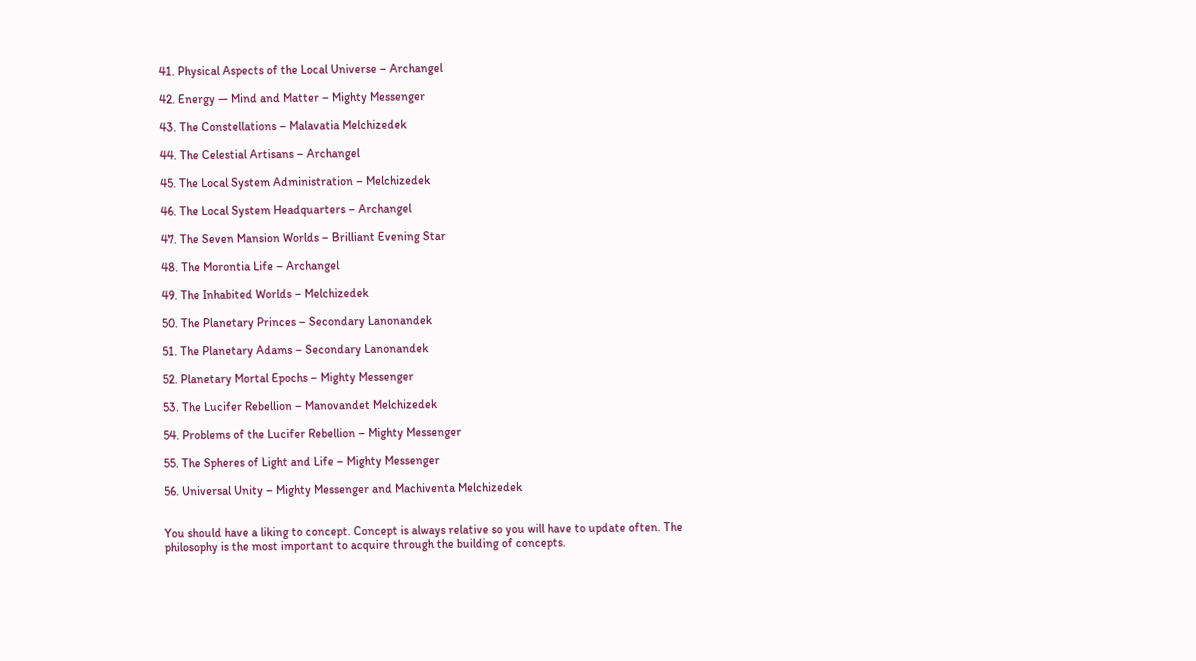41. Physical Aspects of the Local Universe – Archangel

42. Energy — Mind and Matter – Mighty Messenger

43. The Constellations – Malavatia Melchizedek

44. The Celestial Artisans – Archangel

45. The Local System Administration – Melchizedek

46. The Local System Headquarters – Archangel

47. The Seven Mansion Worlds – Brilliant Evening Star

48. The Morontia Life – Archangel

49. The Inhabited Worlds – Melchizedek

50. The Planetary Princes – Secondary Lanonandek

51. The Planetary Adams – Secondary Lanonandek

52. Planetary Mortal Epochs – Mighty Messenger

53. The Lucifer Rebellion – Manovandet Melchizedek

54. Problems of the Lucifer Rebellion – Mighty Messenger

55. The Spheres of Light and Life – Mighty Messenger

56. Universal Unity – Mighty Messenger and Machiventa Melchizedek


You should have a liking to concept. Concept is always relative so you will have to update often. The philosophy is the most important to acquire through the building of concepts.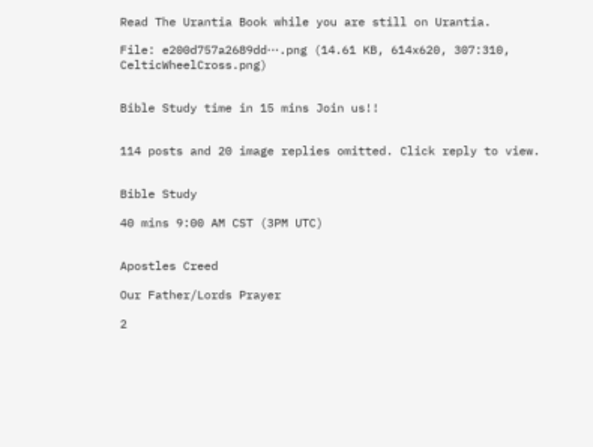Read The Urantia Book while you are still on Urantia.

File: e200d757a2689dd⋯.png (14.61 KB, 614x620, 307:310, CelticWheelCross.png)


Bible Study time in 15 mins Join us!!


114 posts and 20 image replies omitted. Click reply to view.


Bible Study

40 mins 9:00 AM CST (3PM UTC)


Apostles Creed

Our Father/Lords Prayer

2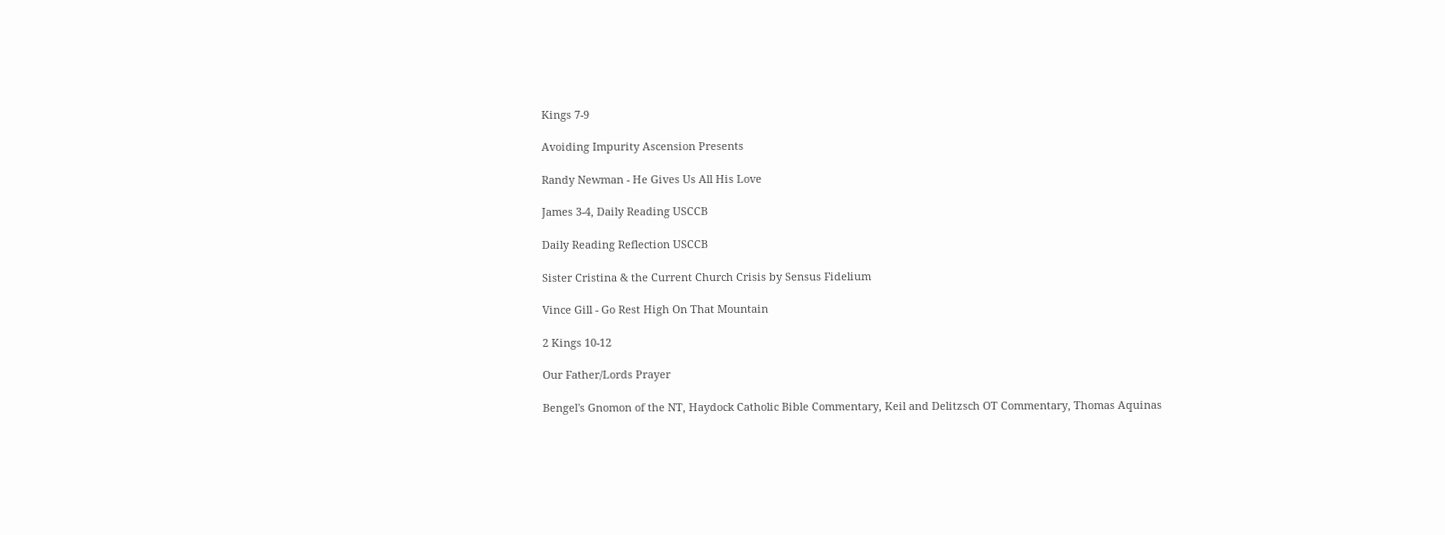Kings 7-9

Avoiding Impurity Ascension Presents

Randy Newman - He Gives Us All His Love

James 3-4, Daily Reading USCCB

Daily Reading Reflection USCCB

Sister Cristina & the Current Church Crisis by Sensus Fidelium

Vince Gill - Go Rest High On That Mountain

2 Kings 10-12

Our Father/Lords Prayer

Bengel's Gnomon of the NT, Haydock Catholic Bible Commentary, Keil and Delitzsch OT Commentary, Thomas Aquinas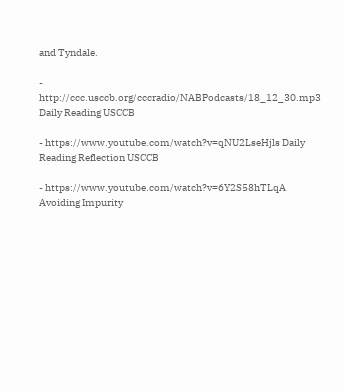and Tyndale.

- http://ccc.usccb.org/cccradio/NABPodcasts/18_12_30.mp3 Daily Reading USCCB

- https://www.youtube.com/watch?v=qNU2LseHjls Daily Reading Reflection USCCB

- https://www.youtube.com/watch?v=6Y2S58hTLqA Avoiding Impurity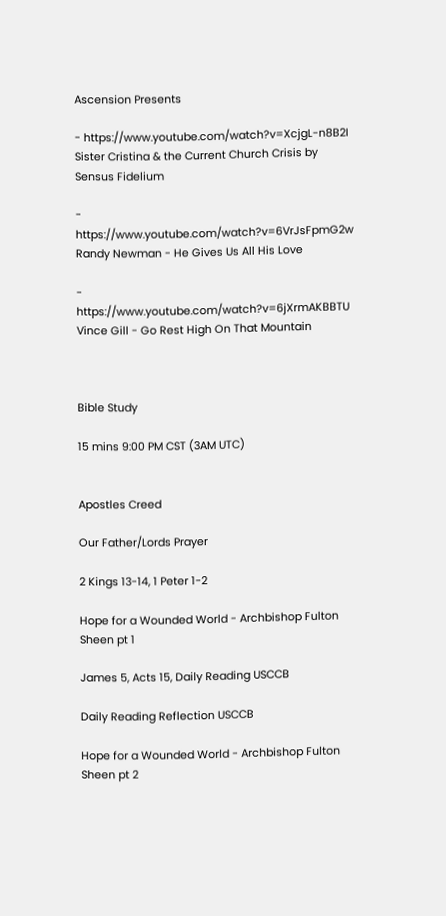Ascension Presents

- https://www.youtube.com/watch?v=XcjgL-n8B2I Sister Cristina & the Current Church Crisis by Sensus Fidelium

- https://www.youtube.com/watch?v=6VrJsFpmG2w Randy Newman - He Gives Us All His Love

- https://www.youtube.com/watch?v=6jXrmAKBBTU Vince Gill - Go Rest High On That Mountain



Bible Study

15 mins 9:00 PM CST (3AM UTC)


Apostles Creed

Our Father/Lords Prayer

2 Kings 13-14, 1 Peter 1-2

Hope for a Wounded World - Archbishop Fulton Sheen pt 1

James 5, Acts 15, Daily Reading USCCB

Daily Reading Reflection USCCB

Hope for a Wounded World - Archbishop Fulton Sheen pt 2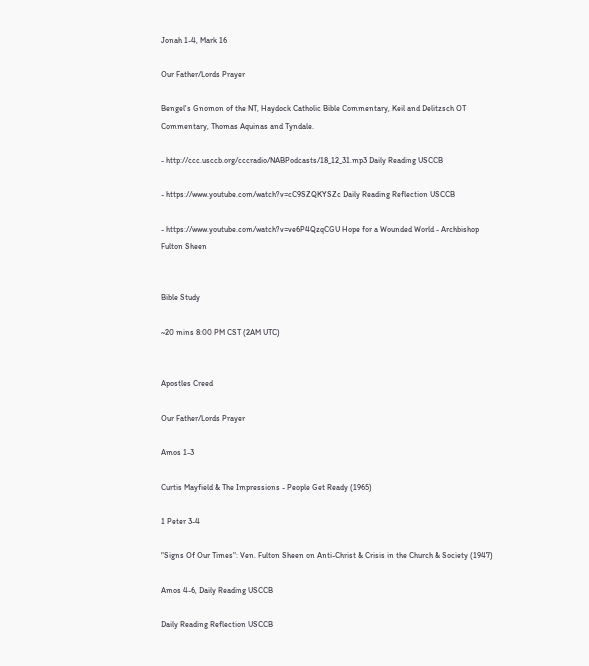Jonah 1-4, Mark 16

Our Father/Lords Prayer

Bengel's Gnomon of the NT, Haydock Catholic Bible Commentary, Keil and Delitzsch OT Commentary, Thomas Aquinas and Tyndale.

- http://ccc.usccb.org/cccradio/NABPodcasts/18_12_31.mp3 Daily Reading USCCB

- https://www.youtube.com/watch?v=cC9SZQKYSZc Daily Reading Reflection USCCB

- https://www.youtube.com/watch?v=ve6P4QzqCGU Hope for a Wounded World - Archbishop Fulton Sheen


Bible Study

~20 mins 8:00 PM CST (2AM UTC)


Apostles Creed

Our Father/Lords Prayer

Amos 1-3

Curtis Mayfield & The Impressions - People Get Ready (1965)

1 Peter 3-4

"Signs Of Our Times": Ven. Fulton Sheen on Anti-Christ & Crisis in the Church & Society (1947)

Amos 4-6, Daily Reading USCCB

Daily Reading Reflection USCCB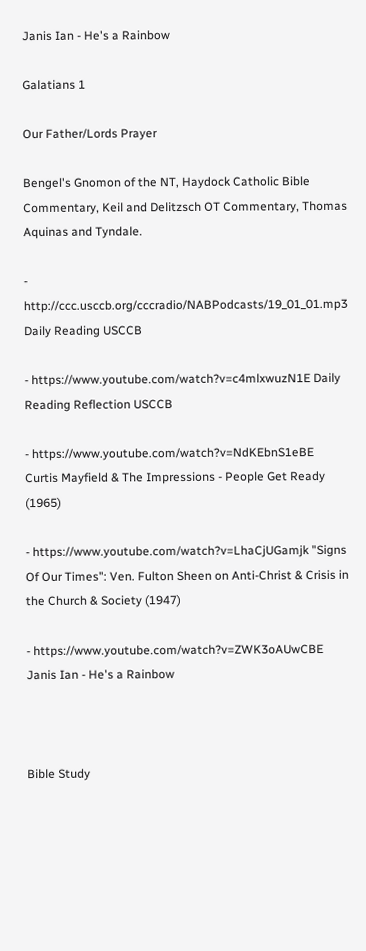Janis Ian - He's a Rainbow

Galatians 1

Our Father/Lords Prayer

Bengel's Gnomon of the NT, Haydock Catholic Bible Commentary, Keil and Delitzsch OT Commentary, Thomas Aquinas and Tyndale.

- http://ccc.usccb.org/cccradio/NABPodcasts/19_01_01.mp3 Daily Reading USCCB

- https://www.youtube.com/watch?v=c4mlxwuzN1E Daily Reading Reflection USCCB

- https://www.youtube.com/watch?v=NdKEbnS1eBE Curtis Mayfield & The Impressions - People Get Ready (1965)

- https://www.youtube.com/watch?v=LhaCjUGamjk "Signs Of Our Times": Ven. Fulton Sheen on Anti-Christ & Crisis in the Church & Society (1947)

- https://www.youtube.com/watch?v=ZWK3oAUwCBE Janis Ian - He's a Rainbow



Bible Study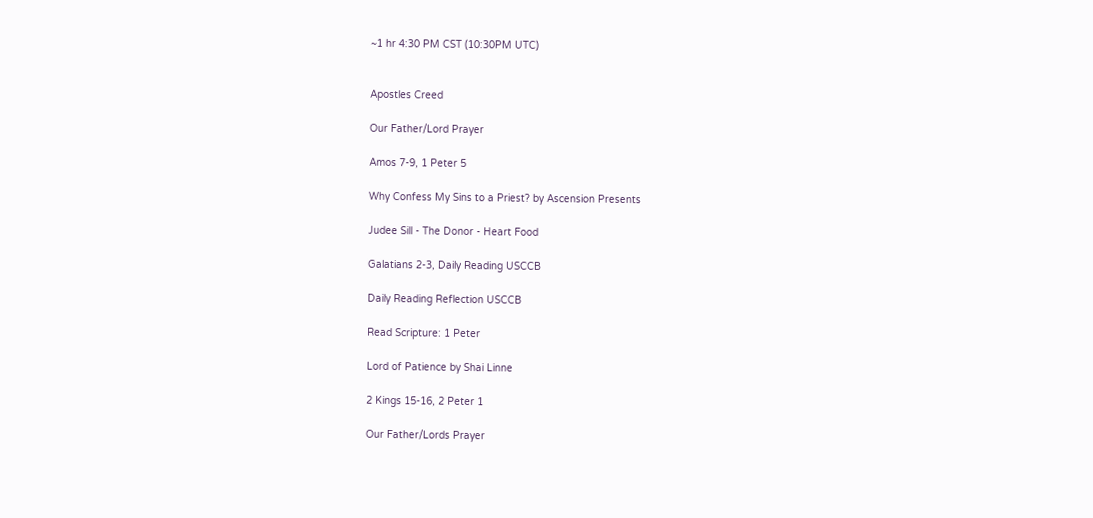~1 hr 4:30 PM CST (10:30PM UTC)


Apostles Creed

Our Father/Lord Prayer

Amos 7-9, 1 Peter 5

Why Confess My Sins to a Priest? by Ascension Presents

Judee Sill - The Donor - Heart Food

Galatians 2-3, Daily Reading USCCB

Daily Reading Reflection USCCB

Read Scripture: 1 Peter

Lord of Patience by Shai Linne

2 Kings 15-16, 2 Peter 1

Our Father/Lords Prayer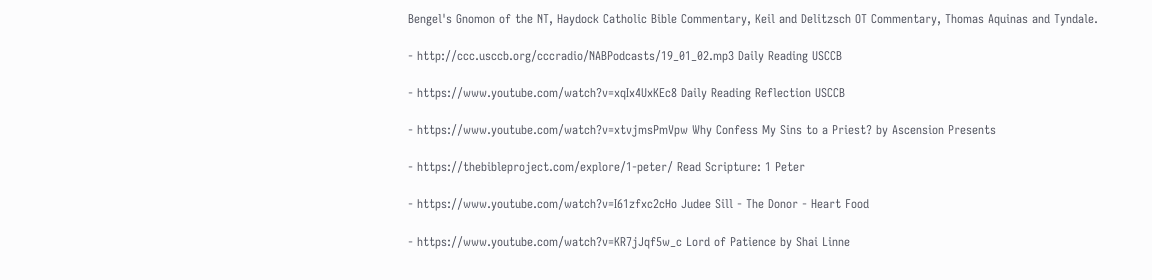Bengel's Gnomon of the NT, Haydock Catholic Bible Commentary, Keil and Delitzsch OT Commentary, Thomas Aquinas and Tyndale.

- http://ccc.usccb.org/cccradio/NABPodcasts/19_01_02.mp3 Daily Reading USCCB

- https://www.youtube.com/watch?v=xqIx4UxKEc8 Daily Reading Reflection USCCB

- https://www.youtube.com/watch?v=xtvjmsPmVpw Why Confess My Sins to a Priest? by Ascension Presents

- https://thebibleproject.com/explore/1-peter/ Read Scripture: 1 Peter

- https://www.youtube.com/watch?v=I61zfxc2cHo Judee Sill - The Donor - Heart Food

- https://www.youtube.com/watch?v=KR7jJqf5w_c Lord of Patience by Shai Linne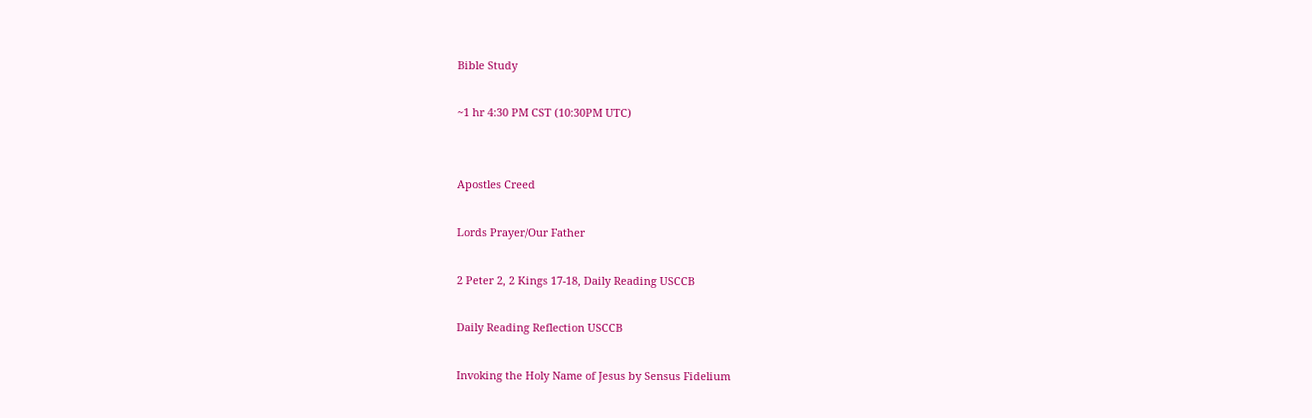Bible Study

~1 hr 4:30 PM CST (10:30PM UTC)


Apostles Creed

Lords Prayer/Our Father

2 Peter 2, 2 Kings 17-18, Daily Reading USCCB

Daily Reading Reflection USCCB

Invoking the Holy Name of Jesus by Sensus Fidelium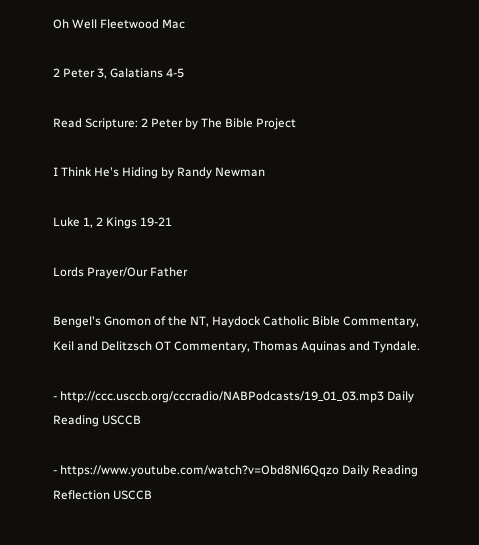Oh Well Fleetwood Mac

2 Peter 3, Galatians 4-5

Read Scripture: 2 Peter by The Bible Project

I Think He's Hiding by Randy Newman

Luke 1, 2 Kings 19-21

Lords Prayer/Our Father

Bengel's Gnomon of the NT, Haydock Catholic Bible Commentary, Keil and Delitzsch OT Commentary, Thomas Aquinas and Tyndale.

- http://ccc.usccb.org/cccradio/NABPodcasts/19_01_03.mp3 Daily Reading USCCB

- https://www.youtube.com/watch?v=Obd8Nl6Qqzo Daily Reading Reflection USCCB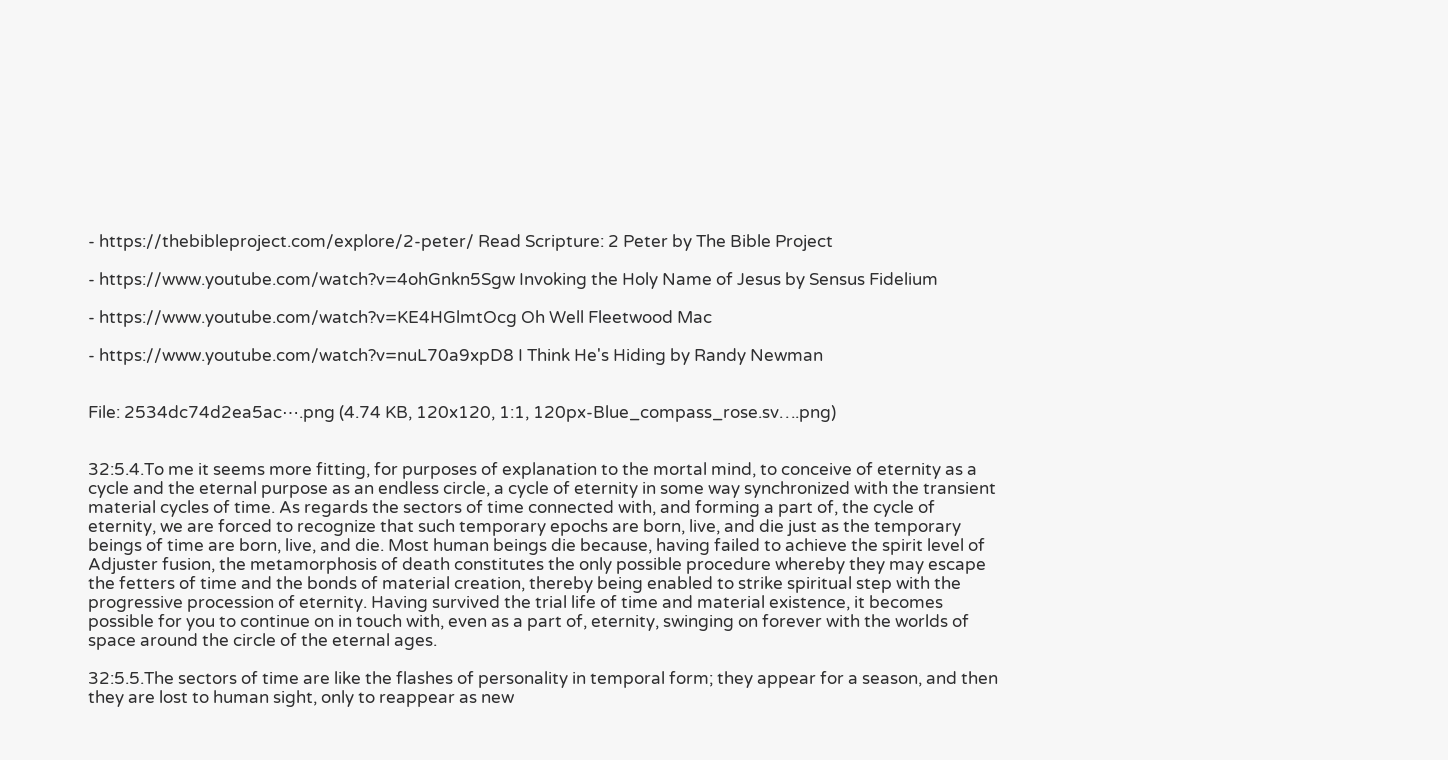- https://thebibleproject.com/explore/2-peter/ Read Scripture: 2 Peter by The Bible Project

- https://www.youtube.com/watch?v=4ohGnkn5Sgw Invoking the Holy Name of Jesus by Sensus Fidelium

- https://www.youtube.com/watch?v=KE4HGlmtOcg Oh Well Fleetwood Mac

- https://www.youtube.com/watch?v=nuL70a9xpD8 I Think He's Hiding by Randy Newman


File: 2534dc74d2ea5ac⋯.png (4.74 KB, 120x120, 1:1, 120px-Blue_compass_rose.sv….png)


32:5.4.To me it seems more fitting, for purposes of explanation to the mortal mind, to conceive of eternity as a cycle and the eternal purpose as an endless circle, a cycle of eternity in some way synchronized with the transient material cycles of time. As regards the sectors of time connected with, and forming a part of, the cycle of eternity, we are forced to recognize that such temporary epochs are born, live, and die just as the temporary beings of time are born, live, and die. Most human beings die because, having failed to achieve the spirit level of Adjuster fusion, the metamorphosis of death constitutes the only possible procedure whereby they may escape the fetters of time and the bonds of material creation, thereby being enabled to strike spiritual step with the progressive procession of eternity. Having survived the trial life of time and material existence, it becomes possible for you to continue on in touch with, even as a part of, eternity, swinging on forever with the worlds of space around the circle of the eternal ages.

32:5.5.The sectors of time are like the flashes of personality in temporal form; they appear for a season, and then they are lost to human sight, only to reappear as new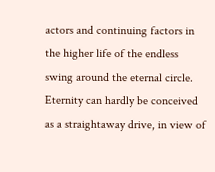actors and continuing factors in the higher life of the endless swing around the eternal circle. Eternity can hardly be conceived as a straightaway drive, in view of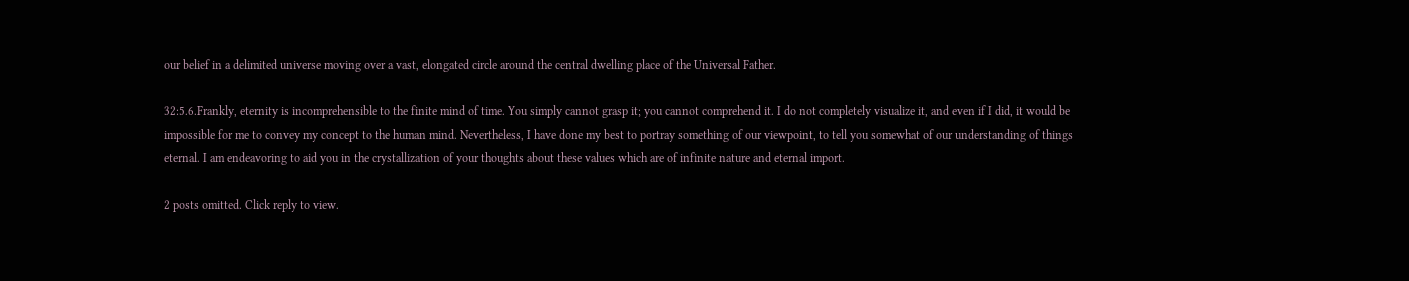our belief in a delimited universe moving over a vast, elongated circle around the central dwelling place of the Universal Father.

32:5.6.Frankly, eternity is incomprehensible to the finite mind of time. You simply cannot grasp it; you cannot comprehend it. I do not completely visualize it, and even if I did, it would be impossible for me to convey my concept to the human mind. Nevertheless, I have done my best to portray something of our viewpoint, to tell you somewhat of our understanding of things eternal. I am endeavoring to aid you in the crystallization of your thoughts about these values which are of infinite nature and eternal import.

2 posts omitted. Click reply to view.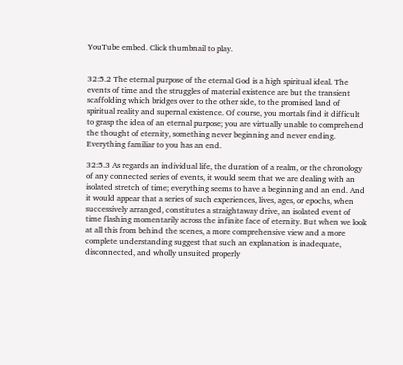YouTube embed. Click thumbnail to play.


32:5.2 The eternal purpose of the eternal God is a high spiritual ideal. The events of time and the struggles of material existence are but the transient scaffolding which bridges over to the other side, to the promised land of spiritual reality and supernal existence. Of course, you mortals find it difficult to grasp the idea of an eternal purpose; you are virtually unable to comprehend the thought of eternity, something never beginning and never ending. Everything familiar to you has an end.

32:5.3 As regards an individual life, the duration of a realm, or the chronology of any connected series of events, it would seem that we are dealing with an isolated stretch of time; everything seems to have a beginning and an end. And it would appear that a series of such experiences, lives, ages, or epochs, when successively arranged, constitutes a straightaway drive, an isolated event of time flashing momentarily across the infinite face of eternity. But when we look at all this from behind the scenes, a more comprehensive view and a more complete understanding suggest that such an explanation is inadequate, disconnected, and wholly unsuited properly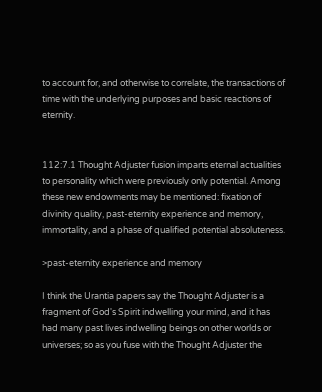to account for, and otherwise to correlate, the transactions of time with the underlying purposes and basic reactions of eternity.


112:7.1 Thought Adjuster fusion imparts eternal actualities to personality which were previously only potential. Among these new endowments may be mentioned: fixation of divinity quality, past-eternity experience and memory, immortality, and a phase of qualified potential absoluteness.

>past-eternity experience and memory

I think the Urantia papers say the Thought Adjuster is a fragment of God's Spirit indwelling your mind, and it has had many past lives indwelling beings on other worlds or universes; so as you fuse with the Thought Adjuster the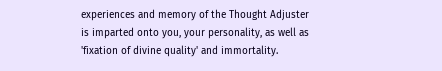experiences and memory of the Thought Adjuster is imparted onto you, your personality, as well as 'fixation of divine quality' and immortality.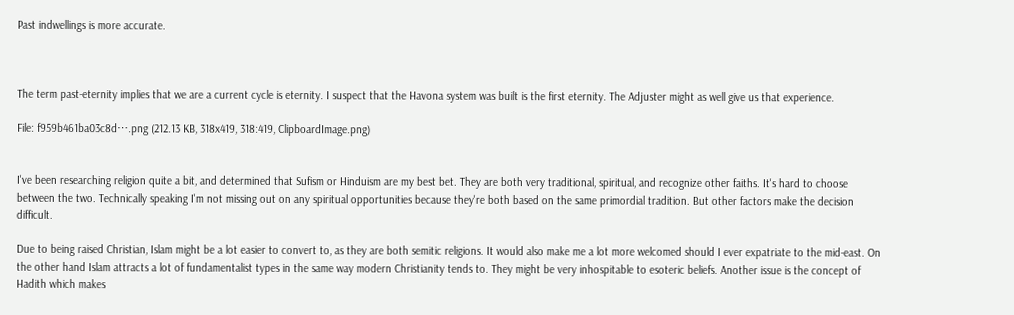Past indwellings is more accurate.



The term past-eternity implies that we are a current cycle is eternity. I suspect that the Havona system was built is the first eternity. The Adjuster might as well give us that experience.

File: f959b461ba03c8d⋯.png (212.13 KB, 318x419, 318:419, ClipboardImage.png)


I've been researching religion quite a bit, and determined that Sufism or Hinduism are my best bet. They are both very traditional, spiritual, and recognize other faiths. It's hard to choose between the two. Technically speaking I'm not missing out on any spiritual opportunities because they're both based on the same primordial tradition. But other factors make the decision difficult.

Due to being raised Christian, Islam might be a lot easier to convert to, as they are both semitic religions. It would also make me a lot more welcomed should I ever expatriate to the mid-east. On the other hand Islam attracts a lot of fundamentalist types in the same way modern Christianity tends to. They might be very inhospitable to esoteric beliefs. Another issue is the concept of Hadith which makes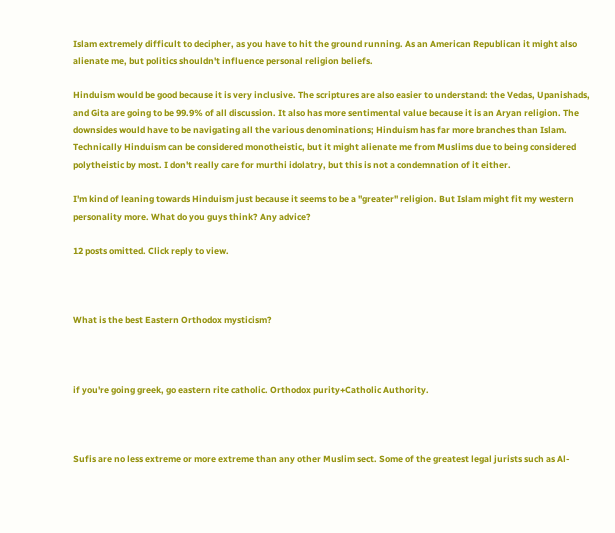Islam extremely difficult to decipher, as you have to hit the ground running. As an American Republican it might also alienate me, but politics shouldn't influence personal religion beliefs.

Hinduism would be good because it is very inclusive. The scriptures are also easier to understand: the Vedas, Upanishads, and Gita are going to be 99.9% of all discussion. It also has more sentimental value because it is an Aryan religion. The downsides would have to be navigating all the various denominations; Hinduism has far more branches than Islam. Technically Hinduism can be considered monotheistic, but it might alienate me from Muslims due to being considered polytheistic by most. I don't really care for murthi idolatry, but this is not a condemnation of it either.

I'm kind of leaning towards Hinduism just because it seems to be a "greater" religion. But Islam might fit my western personality more. What do you guys think? Any advice?

12 posts omitted. Click reply to view.



What is the best Eastern Orthodox mysticism?



if you're going greek, go eastern rite catholic. Orthodox purity+Catholic Authority.



Sufis are no less extreme or more extreme than any other Muslim sect. Some of the greatest legal jurists such as Al-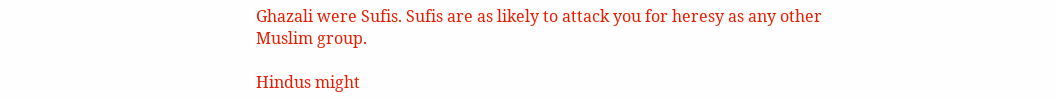Ghazali were Sufis. Sufis are as likely to attack you for heresy as any other Muslim group.

Hindus might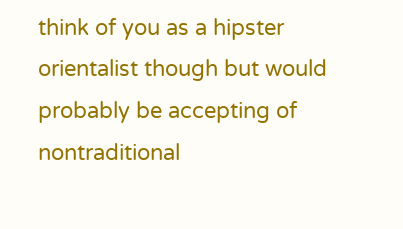think of you as a hipster orientalist though but would probably be accepting of nontraditional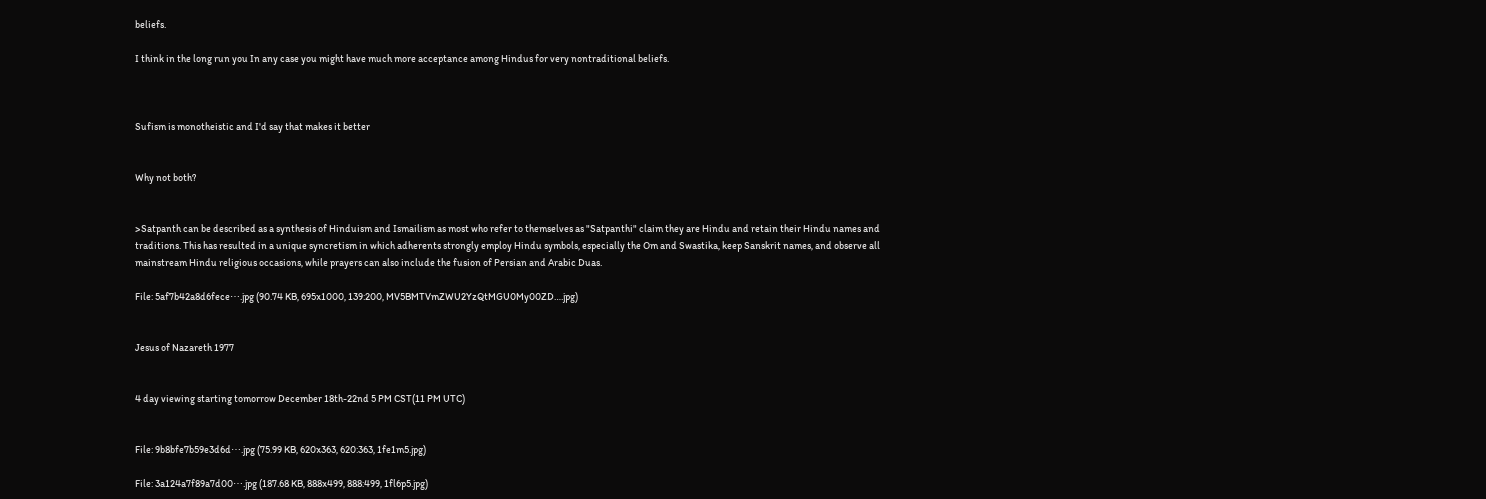beliefs.

I think in the long run you In any case you might have much more acceptance among Hindus for very nontraditional beliefs.



Sufism is monotheistic and I'd say that makes it better


Why not both?


>Satpanth can be described as a synthesis of Hinduism and Ismailism as most who refer to themselves as "Satpanthi" claim they are Hindu and retain their Hindu names and traditions. This has resulted in a unique syncretism in which adherents strongly employ Hindu symbols, especially the Om and Swastika, keep Sanskrit names, and observe all mainstream Hindu religious occasions, while prayers can also include the fusion of Persian and Arabic Duas.

File: 5af7b42a8d6fece⋯.jpg (90.74 KB, 695x1000, 139:200, MV5BMTVmZWU2YzQtMGU0My00ZD….jpg)


Jesus of Nazareth 1977


4 day viewing starting tomorrow December 18th-22nd 5 PM CST(11 PM UTC)


File: 9b8bfe7b59e3d6d⋯.jpg (75.99 KB, 620x363, 620:363, 1fe1m5.jpg)

File: 3a124a7f89a7d00⋯.jpg (187.68 KB, 888x499, 888:499, 1fl6p5.jpg)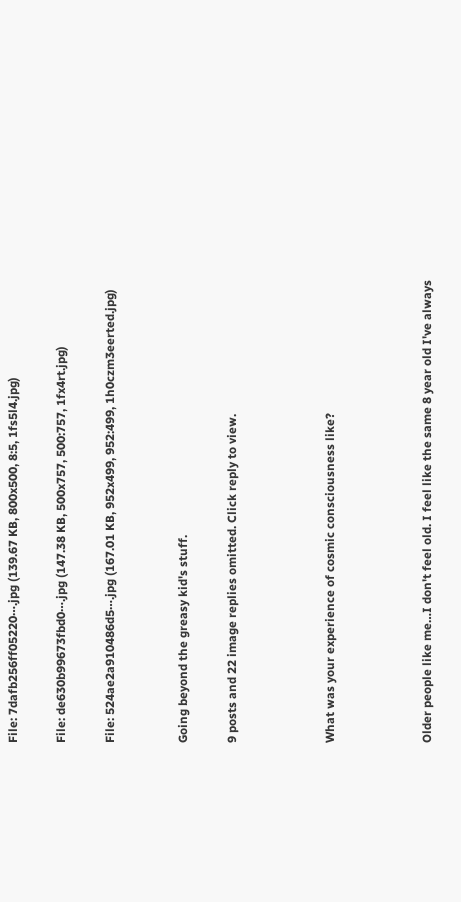File: 7dafb256ff05220⋯.jpg (139.67 KB, 800x500, 8:5, 1fs5l4.jpg)

File: de630b99673fbd0⋯.jpg (147.38 KB, 500x757, 500:757, 1fx4rt.jpg)

File: 524ae2a910486d5⋯.jpg (167.01 KB, 952x499, 952:499, 1h0czm3eerted.jpg)


Going beyond the greasy kid's stuff.

9 posts and 22 image replies omitted. Click reply to view.



What was your experience of cosmic consciousness like?



Older people like me…I don't feel old. I feel like the same 8 year old I've always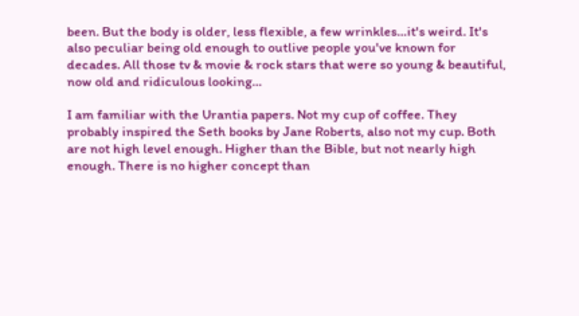been. But the body is older, less flexible, a few wrinkles…it's weird. It's also peculiar being old enough to outlive people you've known for decades. All those tv & movie & rock stars that were so young & beautiful, now old and ridiculous looking…

I am familiar with the Urantia papers. Not my cup of coffee. They probably inspired the Seth books by Jane Roberts, also not my cup. Both are not high level enough. Higher than the Bible, but not nearly high enough. There is no higher concept than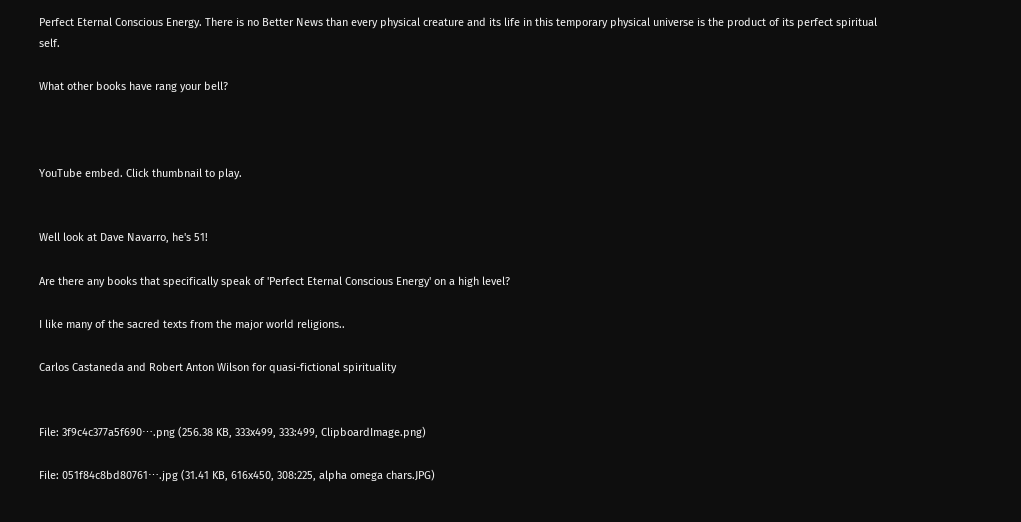Perfect Eternal Conscious Energy. There is no Better News than every physical creature and its life in this temporary physical universe is the product of its perfect spiritual self.

What other books have rang your bell?



YouTube embed. Click thumbnail to play.


Well look at Dave Navarro, he's 51!

Are there any books that specifically speak of 'Perfect Eternal Conscious Energy' on a high level?

I like many of the sacred texts from the major world religions..

Carlos Castaneda and Robert Anton Wilson for quasi-fictional spirituality


File: 3f9c4c377a5f690⋯.png (256.38 KB, 333x499, 333:499, ClipboardImage.png)

File: 051f84c8bd80761⋯.jpg (31.41 KB, 616x450, 308:225, alpha omega chars.JPG)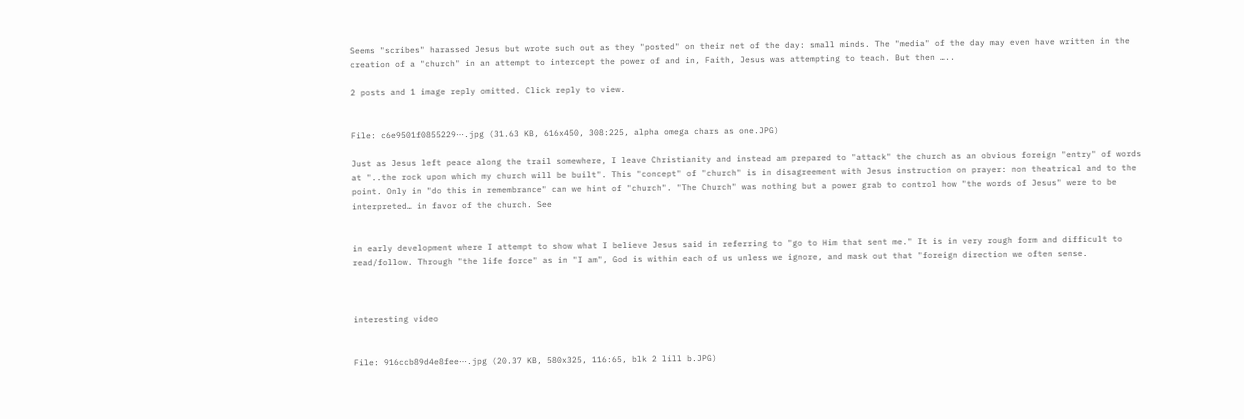Seems "scribes" harassed Jesus but wrote such out as they "posted" on their net of the day: small minds. The "media" of the day may even have written in the creation of a "church" in an attempt to intercept the power of and in, Faith, Jesus was attempting to teach. But then …..

2 posts and 1 image reply omitted. Click reply to view.


File: c6e9501f0855229⋯.jpg (31.63 KB, 616x450, 308:225, alpha omega chars as one.JPG)

Just as Jesus left peace along the trail somewhere, I leave Christianity and instead am prepared to "attack" the church as an obvious foreign "entry" of words at "..the rock upon which my church will be built". This "concept" of "church" is in disagreement with Jesus instruction on prayer: non theatrical and to the point. Only in "do this in remembrance" can we hint of "church". "The Church" was nothing but a power grab to control how "the words of Jesus" were to be interpreted… in favor of the church. See


in early development where I attempt to show what I believe Jesus said in referring to "go to Him that sent me." It is in very rough form and difficult to read/follow. Through "the life force" as in "I am", God is within each of us unless we ignore, and mask out that "foreign direction we often sense.



interesting video


File: 916ccb89d4e8fee⋯.jpg (20.37 KB, 580x325, 116:65, blk 2 lill b.JPG)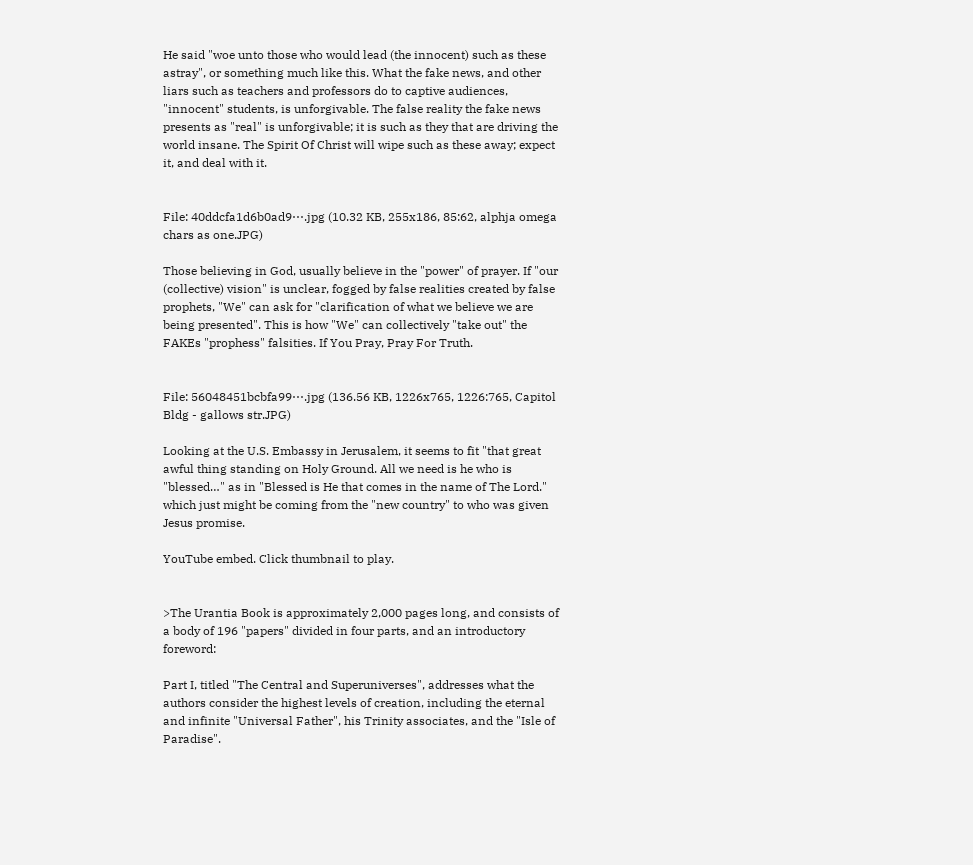He said "woe unto those who would lead (the innocent) such as these astray", or something much like this. What the fake news, and other liars such as teachers and professors do to captive audiences, "innocent" students, is unforgivable. The false reality the fake news presents as "real" is unforgivable; it is such as they that are driving the world insane. The Spirit Of Christ will wipe such as these away; expect it, and deal with it.


File: 40ddcfa1d6b0ad9⋯.jpg (10.32 KB, 255x186, 85:62, alphja omega chars as one.JPG)

Those believing in God, usually believe in the "power" of prayer. If "our (collective) vision" is unclear, fogged by false realities created by false prophets, "We" can ask for "clarification of what we believe we are being presented". This is how "We" can collectively "take out" the FAKEs "prophess" falsities. If You Pray, Pray For Truth.


File: 56048451bcbfa99⋯.jpg (136.56 KB, 1226x765, 1226:765, Capitol Bldg - gallows str.JPG)

Looking at the U.S. Embassy in Jerusalem, it seems to fit "that great awful thing standing on Holy Ground. All we need is he who is "blessed…" as in "Blessed is He that comes in the name of The Lord." which just might be coming from the "new country" to who was given Jesus promise.

YouTube embed. Click thumbnail to play.


>The Urantia Book is approximately 2,000 pages long, and consists of a body of 196 "papers" divided in four parts, and an introductory foreword:

Part I, titled "The Central and Superuniverses", addresses what the authors consider the highest levels of creation, including the eternal and infinite "Universal Father", his Trinity associates, and the "Isle of Paradise".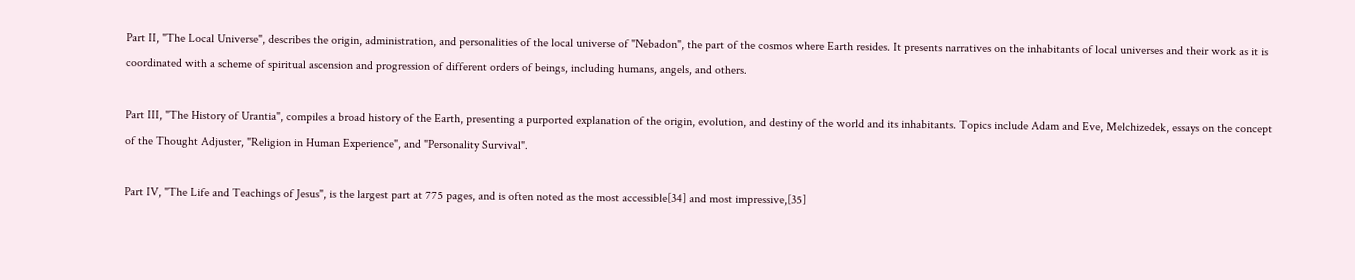Part II, "The Local Universe", describes the origin, administration, and personalities of the local universe of "Nebadon", the part of the cosmos where Earth resides. It presents narratives on the inhabitants of local universes and their work as it is coordinated with a scheme of spiritual ascension and progression of different orders of beings, including humans, angels, and others.

Part III, "The History of Urantia", compiles a broad history of the Earth, presenting a purported explanation of the origin, evolution, and destiny of the world and its inhabitants. Topics include Adam and Eve, Melchizedek, essays on the concept of the Thought Adjuster, "Religion in Human Experience", and "Personality Survival".

Part IV, "The Life and Teachings of Jesus", is the largest part at 775 pages, and is often noted as the most accessible[34] and most impressive,[35]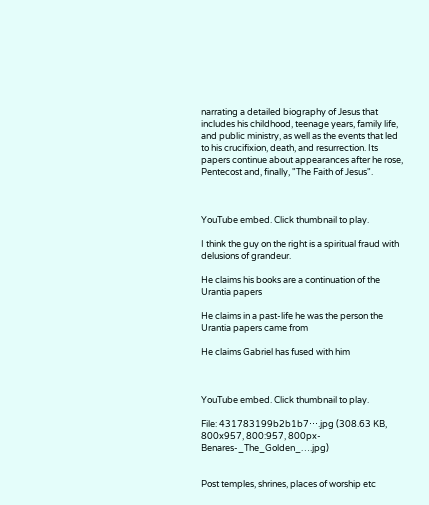narrating a detailed biography of Jesus that includes his childhood, teenage years, family life, and public ministry, as well as the events that led to his crucifixion, death, and resurrection. Its papers continue about appearances after he rose, Pentecost and, finally, "The Faith of Jesus".



YouTube embed. Click thumbnail to play.

I think the guy on the right is a spiritual fraud with delusions of grandeur.

He claims his books are a continuation of the Urantia papers

He claims in a past-life he was the person the Urantia papers came from

He claims Gabriel has fused with him



YouTube embed. Click thumbnail to play.

File: 431783199b2b1b7⋯.jpg (308.63 KB, 800x957, 800:957, 800px-Benares-_The_Golden_….jpg)


Post temples, shrines, places of worship etc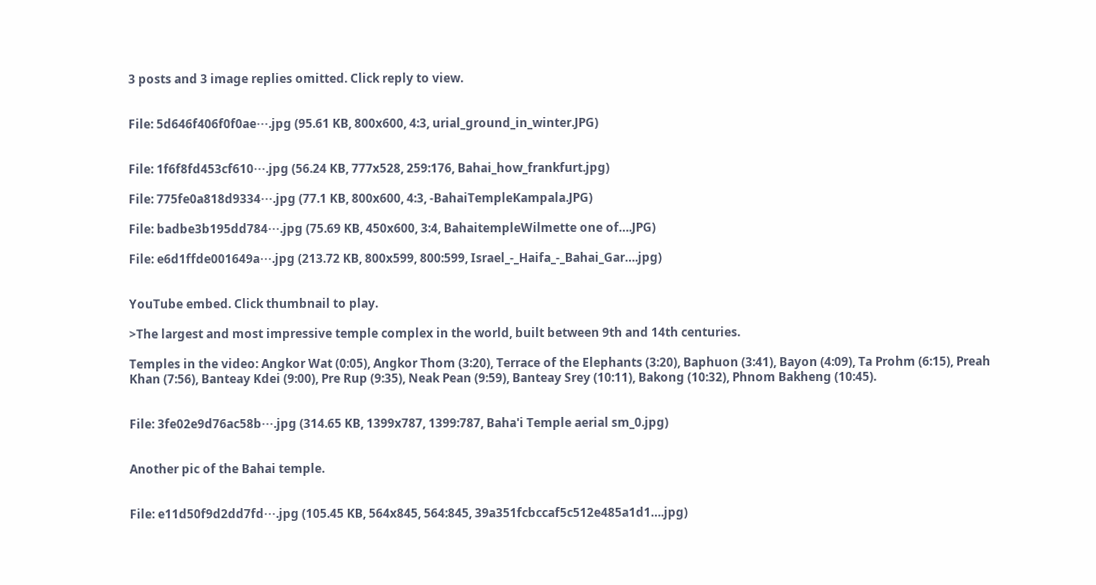3 posts and 3 image replies omitted. Click reply to view.


File: 5d646f406f0f0ae⋯.jpg (95.61 KB, 800x600, 4:3, urial_ground_in_winter.JPG)


File: 1f6f8fd453cf610⋯.jpg (56.24 KB, 777x528, 259:176, Bahai_how_frankfurt.jpg)

File: 775fe0a818d9334⋯.jpg (77.1 KB, 800x600, 4:3, -BahaiTempleKampala.JPG)

File: badbe3b195dd784⋯.jpg (75.69 KB, 450x600, 3:4, BahaitempleWilmette one of….JPG)

File: e6d1ffde001649a⋯.jpg (213.72 KB, 800x599, 800:599, Israel_-_Haifa_-_Bahai_Gar….jpg)


YouTube embed. Click thumbnail to play.

>The largest and most impressive temple complex in the world, built between 9th and 14th centuries.

Temples in the video: Angkor Wat (0:05), Angkor Thom (3:20), Terrace of the Elephants (3:20), Baphuon (3:41), Bayon (4:09), Ta Prohm (6:15), Preah Khan (7:56), Banteay Kdei (9:00), Pre Rup (9:35), Neak Pean (9:59), Banteay Srey (10:11), Bakong (10:32), Phnom Bakheng (10:45).


File: 3fe02e9d76ac58b⋯.jpg (314.65 KB, 1399x787, 1399:787, Baha'i Temple aerial sm_0.jpg)


Another pic of the Bahai temple.


File: e11d50f9d2dd7fd⋯.jpg (105.45 KB, 564x845, 564:845, 39a351fcbccaf5c512e485a1d1….jpg)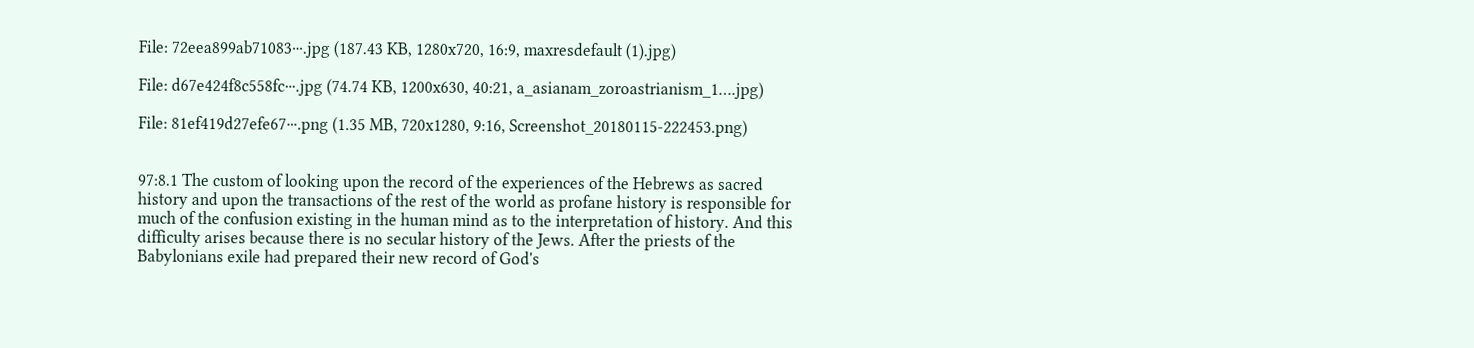File: 72eea899ab71083⋯.jpg (187.43 KB, 1280x720, 16:9, maxresdefault (1).jpg)

File: d67e424f8c558fc⋯.jpg (74.74 KB, 1200x630, 40:21, a_asianam_zoroastrianism_1….jpg)

File: 81ef419d27efe67⋯.png (1.35 MB, 720x1280, 9:16, Screenshot_20180115-222453.png)


97:8.1 The custom of looking upon the record of the experiences of the Hebrews as sacred history and upon the transactions of the rest of the world as profane history is responsible for much of the confusion existing in the human mind as to the interpretation of history. And this difficulty arises because there is no secular history of the Jews. After the priests of the Babylonians exile had prepared their new record of God's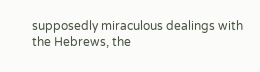supposedly miraculous dealings with the Hebrews, the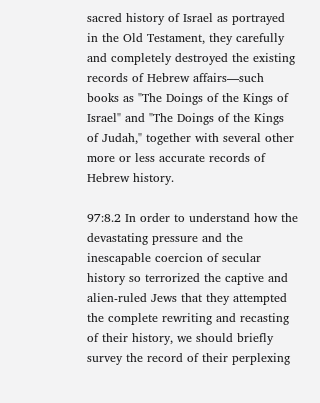sacred history of Israel as portrayed in the Old Testament, they carefully and completely destroyed the existing records of Hebrew affairs—such books as "The Doings of the Kings of Israel" and "The Doings of the Kings of Judah," together with several other more or less accurate records of Hebrew history.

97:8.2 In order to understand how the devastating pressure and the inescapable coercion of secular history so terrorized the captive and alien-ruled Jews that they attempted the complete rewriting and recasting of their history, we should briefly survey the record of their perplexing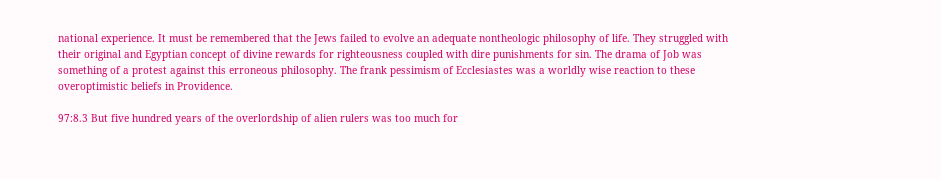national experience. It must be remembered that the Jews failed to evolve an adequate nontheologic philosophy of life. They struggled with their original and Egyptian concept of divine rewards for righteousness coupled with dire punishments for sin. The drama of Job was something of a protest against this erroneous philosophy. The frank pessimism of Ecclesiastes was a worldly wise reaction to these overoptimistic beliefs in Providence.

97:8.3 But five hundred years of the overlordship of alien rulers was too much for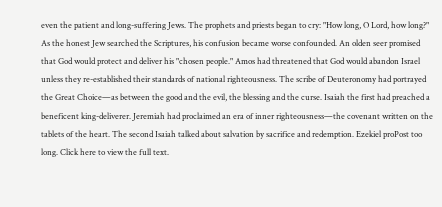even the patient and long-suffering Jews. The prophets and priests began to cry: "How long, O Lord, how long?" As the honest Jew searched the Scriptures, his confusion became worse confounded. An olden seer promised that God would protect and deliver his "chosen people." Amos had threatened that God would abandon Israel unless they re-established their standards of national righteousness. The scribe of Deuteronomy had portrayed the Great Choice—as between the good and the evil, the blessing and the curse. Isaiah the first had preached a beneficent king-deliverer. Jeremiah had proclaimed an era of inner righteousness—the covenant written on the tablets of the heart. The second Isaiah talked about salvation by sacrifice and redemption. Ezekiel proPost too long. Click here to view the full text.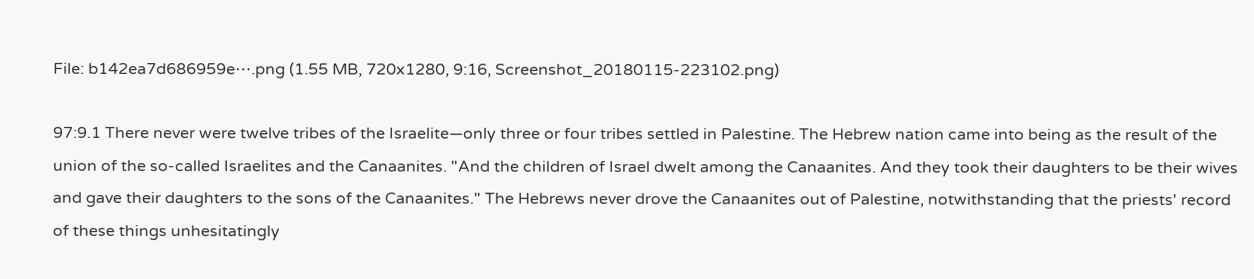File: b142ea7d686959e⋯.png (1.55 MB, 720x1280, 9:16, Screenshot_20180115-223102.png)

97:9.1 There never were twelve tribes of the Israelite—only three or four tribes settled in Palestine. The Hebrew nation came into being as the result of the union of the so-called Israelites and the Canaanites. "And the children of Israel dwelt among the Canaanites. And they took their daughters to be their wives and gave their daughters to the sons of the Canaanites." The Hebrews never drove the Canaanites out of Palestine, notwithstanding that the priests' record of these things unhesitatingly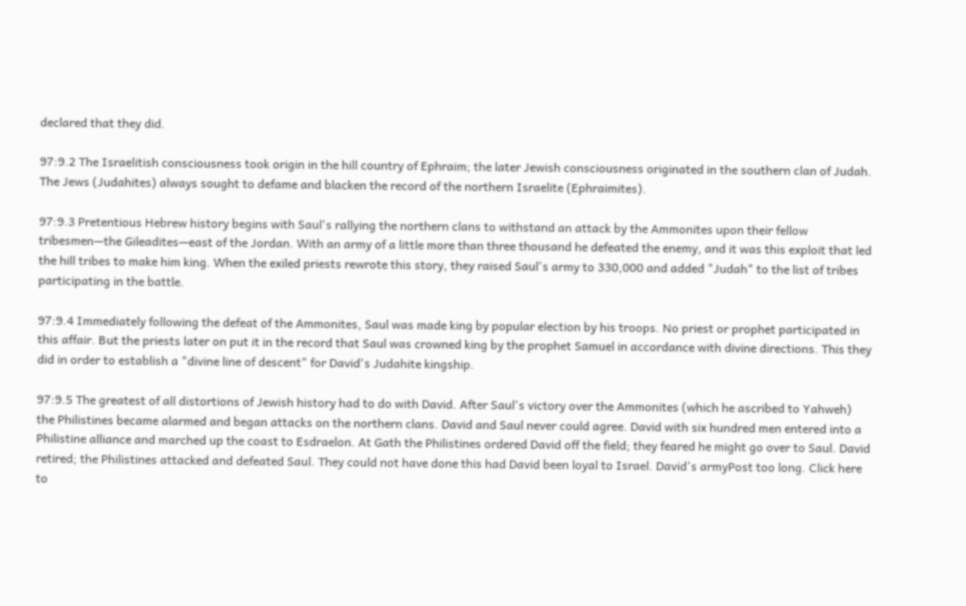declared that they did.

97:9.2 The Israelitish consciousness took origin in the hill country of Ephraim; the later Jewish consciousness originated in the southern clan of Judah. The Jews (Judahites) always sought to defame and blacken the record of the northern Israelite (Ephraimites).

97:9.3 Pretentious Hebrew history begins with Saul's rallying the northern clans to withstand an attack by the Ammonites upon their fellow tribesmen—the Gileadites—east of the Jordan. With an army of a little more than three thousand he defeated the enemy, and it was this exploit that led the hill tribes to make him king. When the exiled priests rewrote this story, they raised Saul's army to 330,000 and added "Judah" to the list of tribes participating in the battle.

97:9.4 Immediately following the defeat of the Ammonites, Saul was made king by popular election by his troops. No priest or prophet participated in this affair. But the priests later on put it in the record that Saul was crowned king by the prophet Samuel in accordance with divine directions. This they did in order to establish a "divine line of descent" for David's Judahite kingship.

97:9.5 The greatest of all distortions of Jewish history had to do with David. After Saul's victory over the Ammonites (which he ascribed to Yahweh) the Philistines became alarmed and began attacks on the northern clans. David and Saul never could agree. David with six hundred men entered into a Philistine alliance and marched up the coast to Esdraelon. At Gath the Philistines ordered David off the field; they feared he might go over to Saul. David retired; the Philistines attacked and defeated Saul. They could not have done this had David been loyal to Israel. David's armyPost too long. Click here to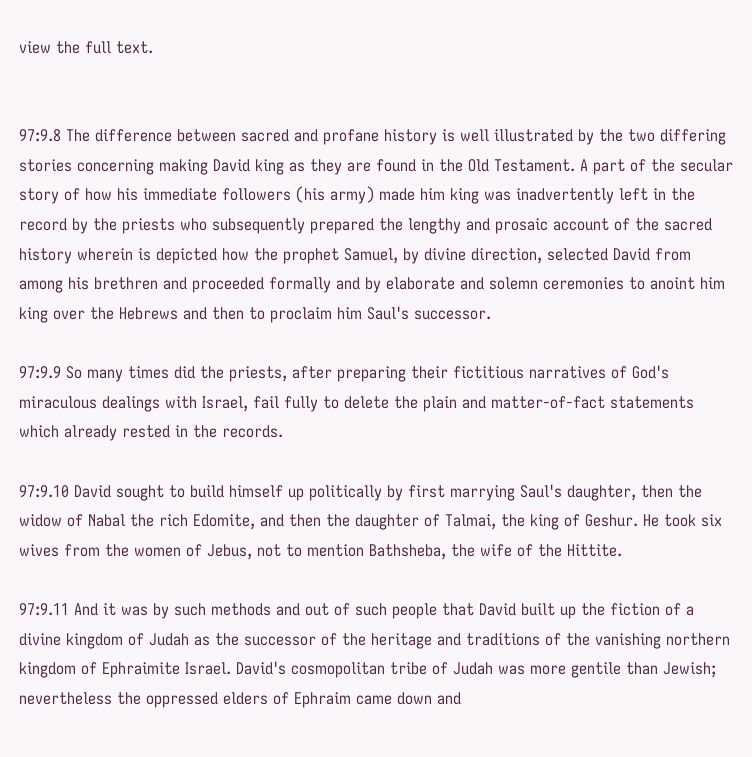view the full text.


97:9.8 The difference between sacred and profane history is well illustrated by the two differing stories concerning making David king as they are found in the Old Testament. A part of the secular story of how his immediate followers (his army) made him king was inadvertently left in the record by the priests who subsequently prepared the lengthy and prosaic account of the sacred history wherein is depicted how the prophet Samuel, by divine direction, selected David from among his brethren and proceeded formally and by elaborate and solemn ceremonies to anoint him king over the Hebrews and then to proclaim him Saul's successor.

97:9.9 So many times did the priests, after preparing their fictitious narratives of God's miraculous dealings with Israel, fail fully to delete the plain and matter-of-fact statements which already rested in the records.

97:9.10 David sought to build himself up politically by first marrying Saul's daughter, then the widow of Nabal the rich Edomite, and then the daughter of Talmai, the king of Geshur. He took six wives from the women of Jebus, not to mention Bathsheba, the wife of the Hittite.

97:9.11 And it was by such methods and out of such people that David built up the fiction of a divine kingdom of Judah as the successor of the heritage and traditions of the vanishing northern kingdom of Ephraimite Israel. David's cosmopolitan tribe of Judah was more gentile than Jewish; nevertheless the oppressed elders of Ephraim came down and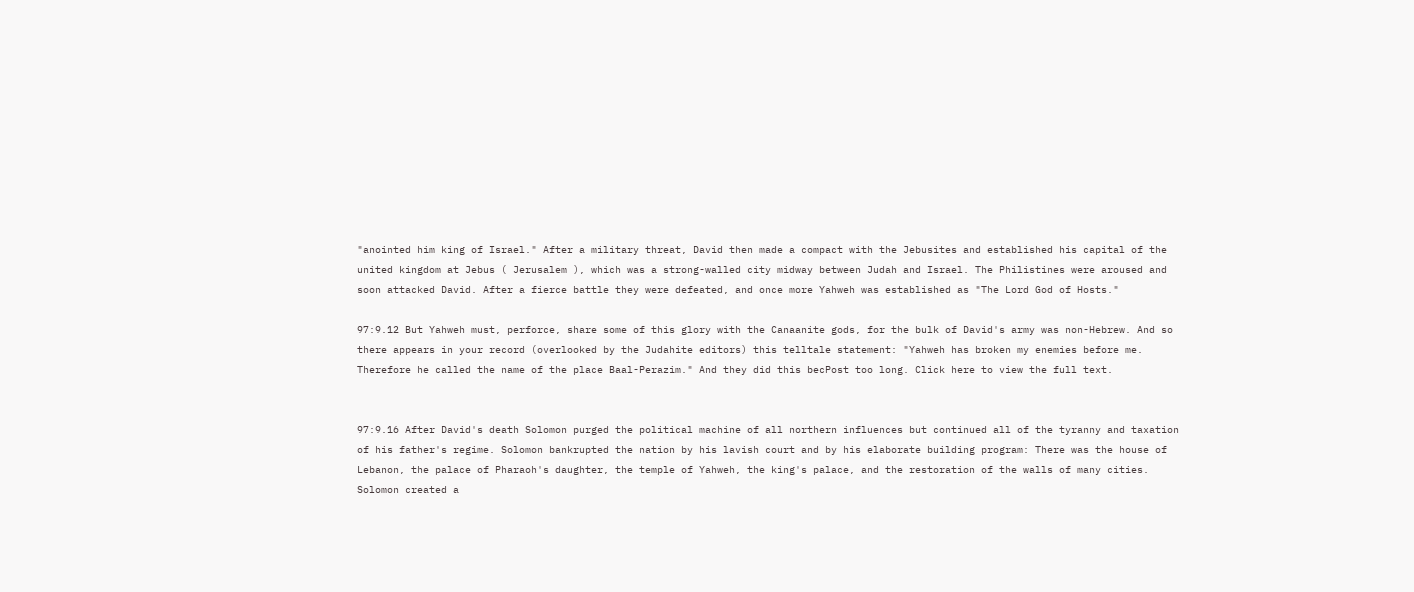"anointed him king of Israel." After a military threat, David then made a compact with the Jebusites and established his capital of the united kingdom at Jebus ( Jerusalem ), which was a strong-walled city midway between Judah and Israel. The Philistines were aroused and soon attacked David. After a fierce battle they were defeated, and once more Yahweh was established as "The Lord God of Hosts."

97:9.12 But Yahweh must, perforce, share some of this glory with the Canaanite gods, for the bulk of David's army was non-Hebrew. And so there appears in your record (overlooked by the Judahite editors) this telltale statement: "Yahweh has broken my enemies before me. Therefore he called the name of the place Baal-Perazim." And they did this becPost too long. Click here to view the full text.


97:9.16 After David's death Solomon purged the political machine of all northern influences but continued all of the tyranny and taxation of his father's regime. Solomon bankrupted the nation by his lavish court and by his elaborate building program: There was the house of Lebanon, the palace of Pharaoh's daughter, the temple of Yahweh, the king's palace, and the restoration of the walls of many cities. Solomon created a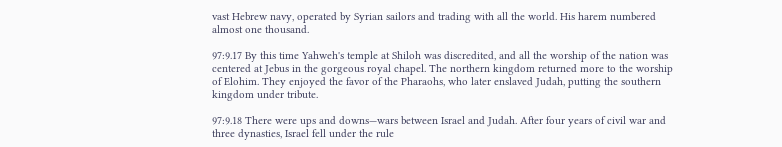vast Hebrew navy, operated by Syrian sailors and trading with all the world. His harem numbered almost one thousand.

97:9.17 By this time Yahweh's temple at Shiloh was discredited, and all the worship of the nation was centered at Jebus in the gorgeous royal chapel. The northern kingdom returned more to the worship of Elohim. They enjoyed the favor of the Pharaohs, who later enslaved Judah, putting the southern kingdom under tribute.

97:9.18 There were ups and downs—wars between Israel and Judah. After four years of civil war and three dynasties, Israel fell under the rule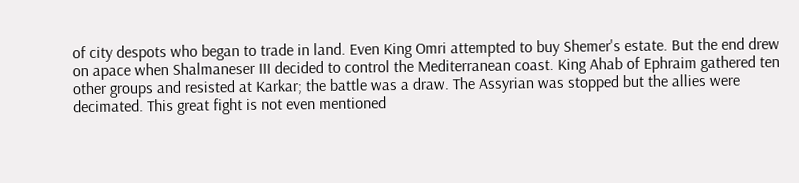of city despots who began to trade in land. Even King Omri attempted to buy Shemer's estate. But the end drew on apace when Shalmaneser III decided to control the Mediterranean coast. King Ahab of Ephraim gathered ten other groups and resisted at Karkar; the battle was a draw. The Assyrian was stopped but the allies were decimated. This great fight is not even mentioned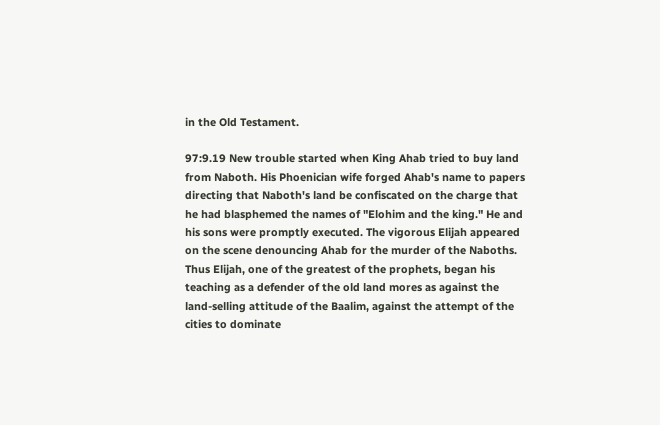in the Old Testament.

97:9.19 New trouble started when King Ahab tried to buy land from Naboth. His Phoenician wife forged Ahab's name to papers directing that Naboth's land be confiscated on the charge that he had blasphemed the names of "Elohim and the king." He and his sons were promptly executed. The vigorous Elijah appeared on the scene denouncing Ahab for the murder of the Naboths. Thus Elijah, one of the greatest of the prophets, began his teaching as a defender of the old land mores as against the land-selling attitude of the Baalim, against the attempt of the cities to dominate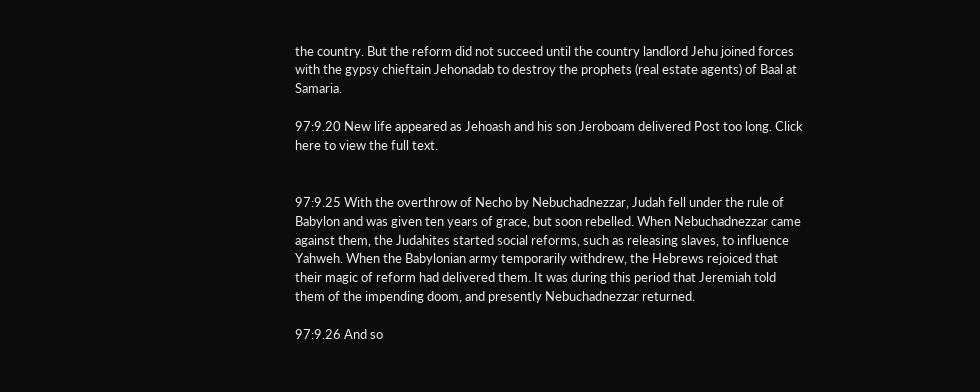the country. But the reform did not succeed until the country landlord Jehu joined forces with the gypsy chieftain Jehonadab to destroy the prophets (real estate agents) of Baal at Samaria.

97:9.20 New life appeared as Jehoash and his son Jeroboam delivered Post too long. Click here to view the full text.


97:9.25 With the overthrow of Necho by Nebuchadnezzar, Judah fell under the rule of Babylon and was given ten years of grace, but soon rebelled. When Nebuchadnezzar came against them, the Judahites started social reforms, such as releasing slaves, to influence Yahweh. When the Babylonian army temporarily withdrew, the Hebrews rejoiced that their magic of reform had delivered them. It was during this period that Jeremiah told them of the impending doom, and presently Nebuchadnezzar returned.

97:9.26 And so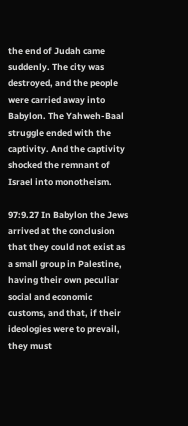the end of Judah came suddenly. The city was destroyed, and the people were carried away into Babylon. The Yahweh-Baal struggle ended with the captivity. And the captivity shocked the remnant of Israel into monotheism.

97:9.27 In Babylon the Jews arrived at the conclusion that they could not exist as a small group in Palestine, having their own peculiar social and economic customs, and that, if their ideologies were to prevail, they must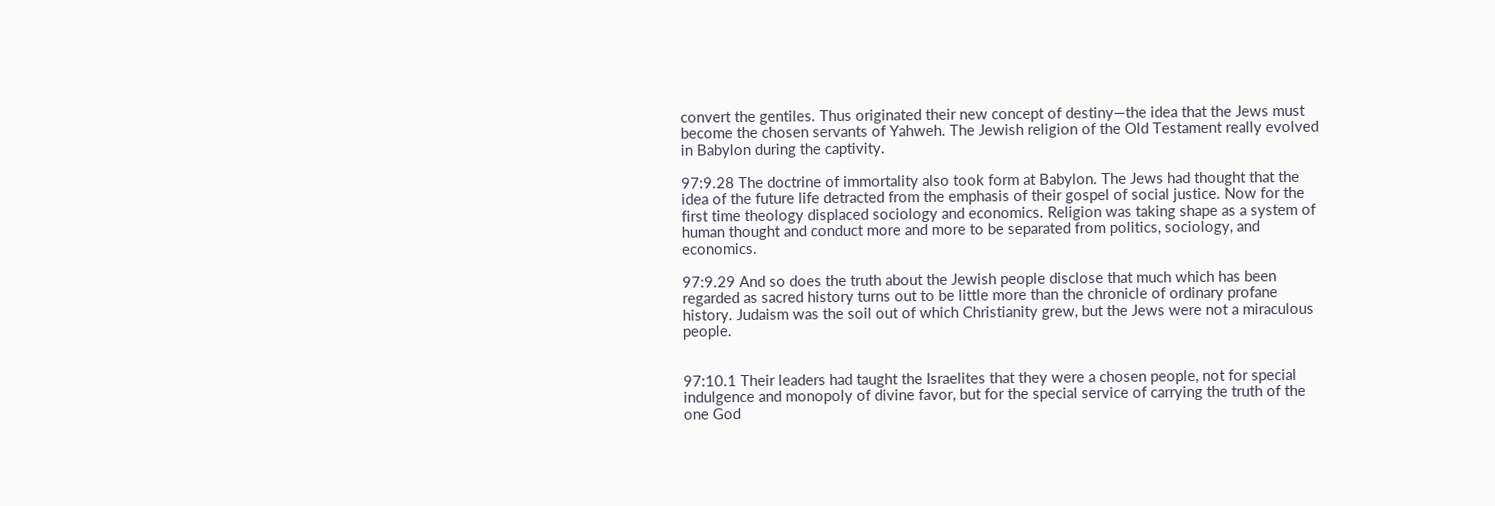convert the gentiles. Thus originated their new concept of destiny—the idea that the Jews must become the chosen servants of Yahweh. The Jewish religion of the Old Testament really evolved in Babylon during the captivity.

97:9.28 The doctrine of immortality also took form at Babylon. The Jews had thought that the idea of the future life detracted from the emphasis of their gospel of social justice. Now for the first time theology displaced sociology and economics. Religion was taking shape as a system of human thought and conduct more and more to be separated from politics, sociology, and economics.

97:9.29 And so does the truth about the Jewish people disclose that much which has been regarded as sacred history turns out to be little more than the chronicle of ordinary profane history. Judaism was the soil out of which Christianity grew, but the Jews were not a miraculous people.


97:10.1 Their leaders had taught the Israelites that they were a chosen people, not for special indulgence and monopoly of divine favor, but for the special service of carrying the truth of the one God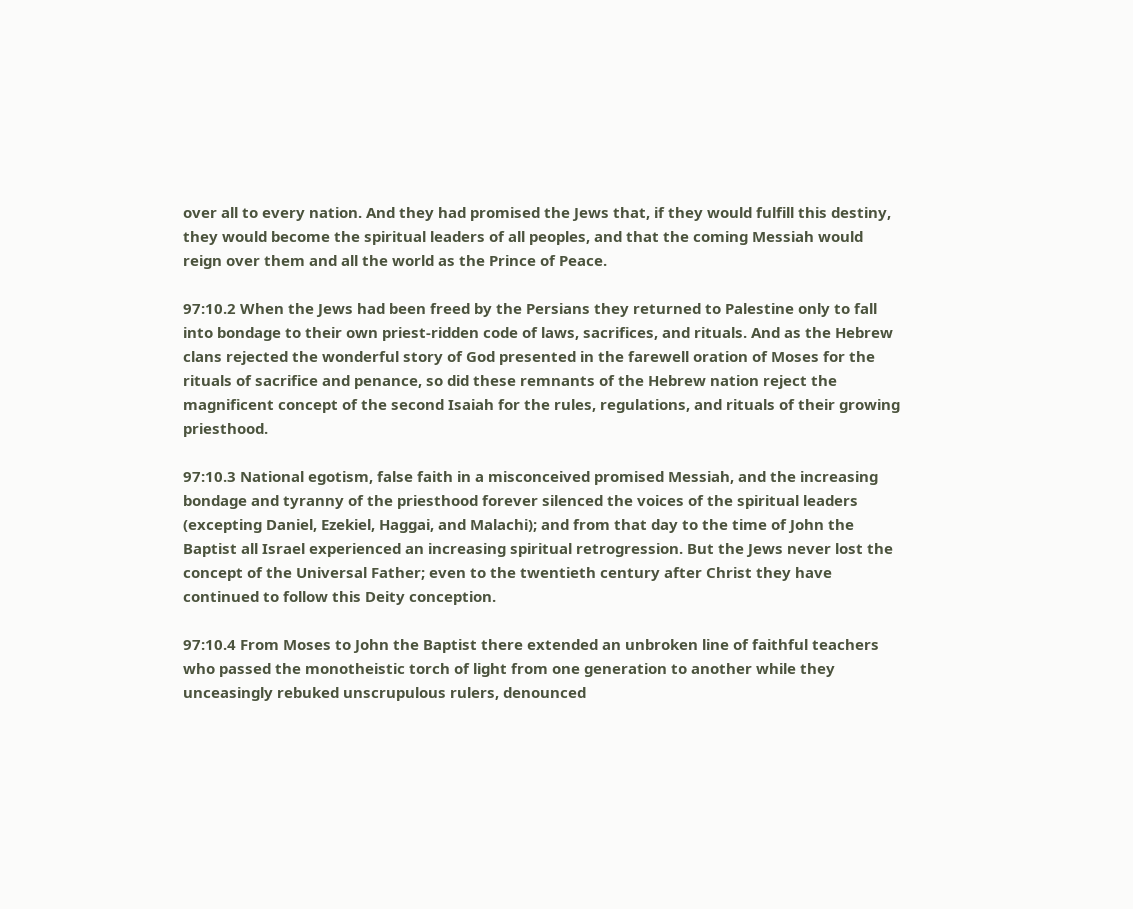over all to every nation. And they had promised the Jews that, if they would fulfill this destiny, they would become the spiritual leaders of all peoples, and that the coming Messiah would reign over them and all the world as the Prince of Peace.

97:10.2 When the Jews had been freed by the Persians they returned to Palestine only to fall into bondage to their own priest-ridden code of laws, sacrifices, and rituals. And as the Hebrew clans rejected the wonderful story of God presented in the farewell oration of Moses for the rituals of sacrifice and penance, so did these remnants of the Hebrew nation reject the magnificent concept of the second Isaiah for the rules, regulations, and rituals of their growing priesthood.

97:10.3 National egotism, false faith in a misconceived promised Messiah, and the increasing bondage and tyranny of the priesthood forever silenced the voices of the spiritual leaders (excepting Daniel, Ezekiel, Haggai, and Malachi); and from that day to the time of John the Baptist all Israel experienced an increasing spiritual retrogression. But the Jews never lost the concept of the Universal Father; even to the twentieth century after Christ they have continued to follow this Deity conception.

97:10.4 From Moses to John the Baptist there extended an unbroken line of faithful teachers who passed the monotheistic torch of light from one generation to another while they unceasingly rebuked unscrupulous rulers, denounced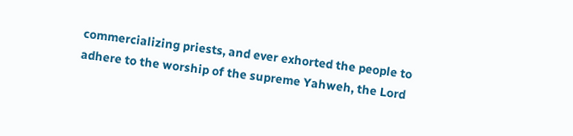commercializing priests, and ever exhorted the people to adhere to the worship of the supreme Yahweh, the Lord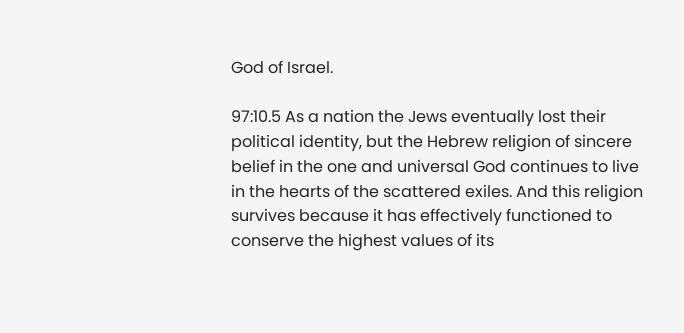God of Israel.

97:10.5 As a nation the Jews eventually lost their political identity, but the Hebrew religion of sincere belief in the one and universal God continues to live in the hearts of the scattered exiles. And this religion survives because it has effectively functioned to conserve the highest values of its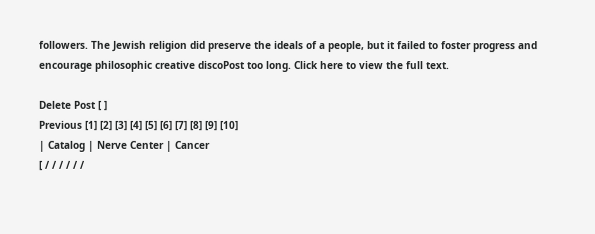followers. The Jewish religion did preserve the ideals of a people, but it failed to foster progress and encourage philosophic creative discoPost too long. Click here to view the full text.

Delete Post [ ]
Previous [1] [2] [3] [4] [5] [6] [7] [8] [9] [10]
| Catalog | Nerve Center | Cancer
[ / / / / / /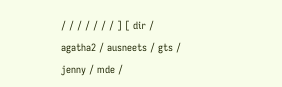/ / / / / / / ] [ dir / agatha2 / ausneets / gts / jenny / mde /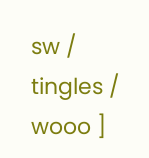sw / tingles / wooo ]